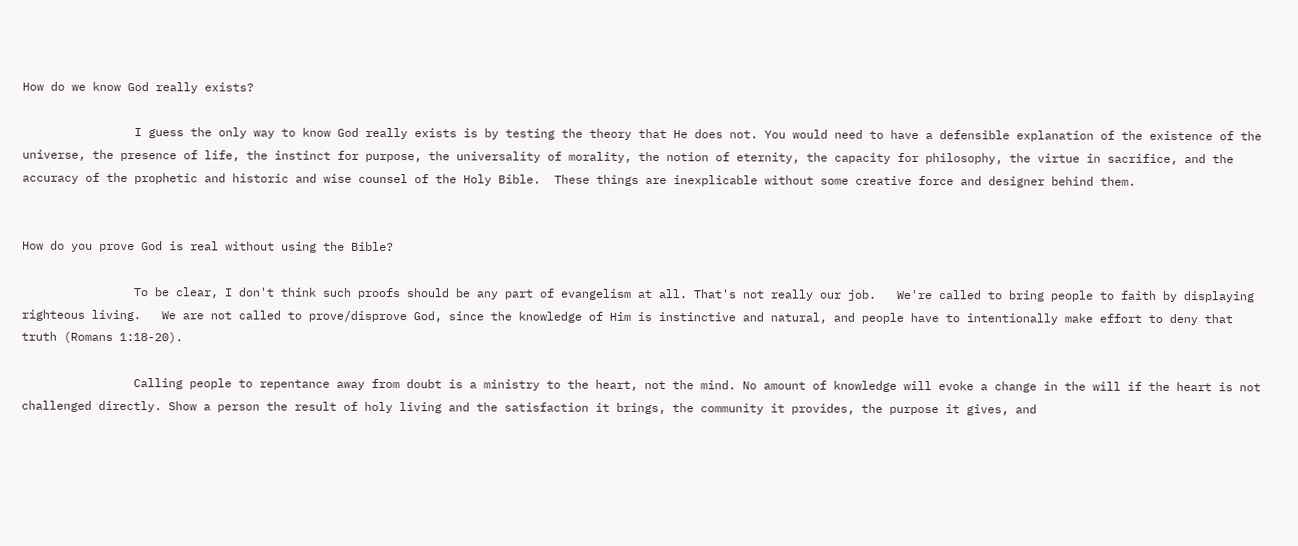How do we know God really exists?

                I guess the only way to know God really exists is by testing the theory that He does not. You would need to have a defensible explanation of the existence of the universe, the presence of life, the instinct for purpose, the universality of morality, the notion of eternity, the capacity for philosophy, the virtue in sacrifice, and the accuracy of the prophetic and historic and wise counsel of the Holy Bible.  These things are inexplicable without some creative force and designer behind them.


How do you prove God is real without using the Bible?

                To be clear, I don't think such proofs should be any part of evangelism at all. That's not really our job.   We're called to bring people to faith by displaying righteous living.   We are not called to prove/disprove God, since the knowledge of Him is instinctive and natural, and people have to intentionally make effort to deny that truth (Romans 1:18-20).

                Calling people to repentance away from doubt is a ministry to the heart, not the mind. No amount of knowledge will evoke a change in the will if the heart is not challenged directly. Show a person the result of holy living and the satisfaction it brings, the community it provides, the purpose it gives, and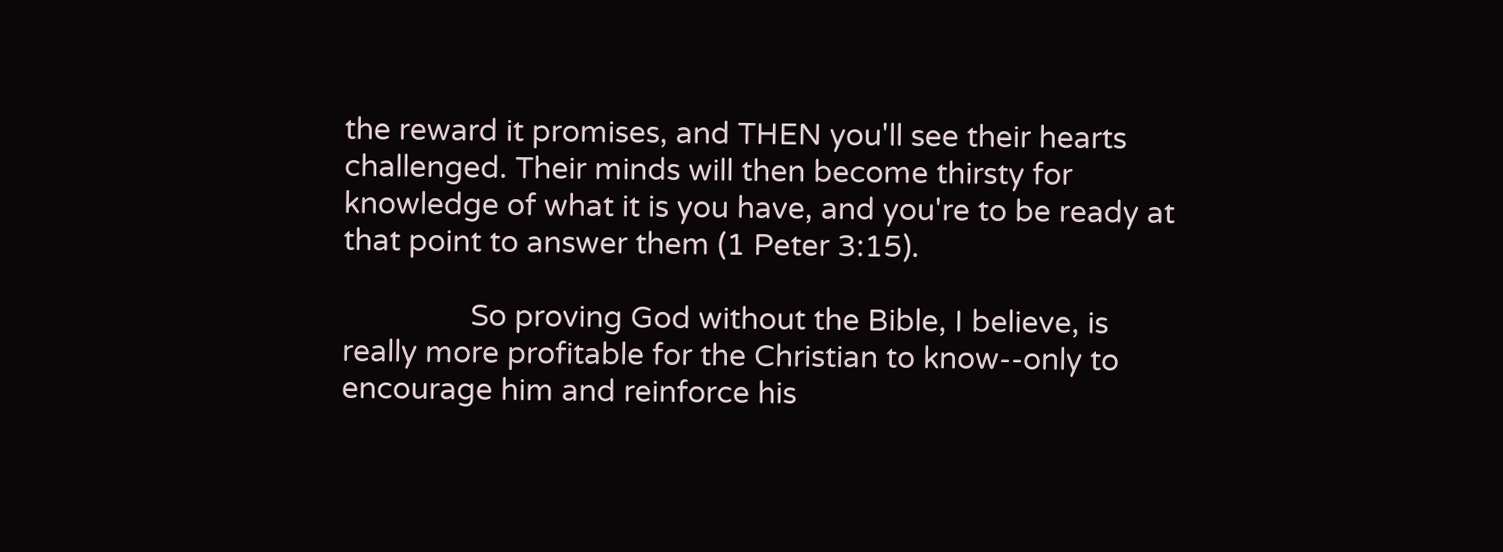the reward it promises, and THEN you'll see their hearts challenged. Their minds will then become thirsty for knowledge of what it is you have, and you're to be ready at that point to answer them (1 Peter 3:15).

                So proving God without the Bible, I believe, is really more profitable for the Christian to know--only to encourage him and reinforce his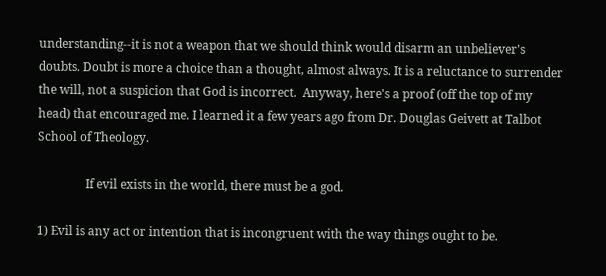understanding--it is not a weapon that we should think would disarm an unbeliever's doubts. Doubt is more a choice than a thought, almost always. It is a reluctance to surrender the will, not a suspicion that God is incorrect.  Anyway, here's a proof (off the top of my head) that encouraged me. I learned it a few years ago from Dr. Douglas Geivett at Talbot School of Theology.

                If evil exists in the world, there must be a god.

1) Evil is any act or intention that is incongruent with the way things ought to be.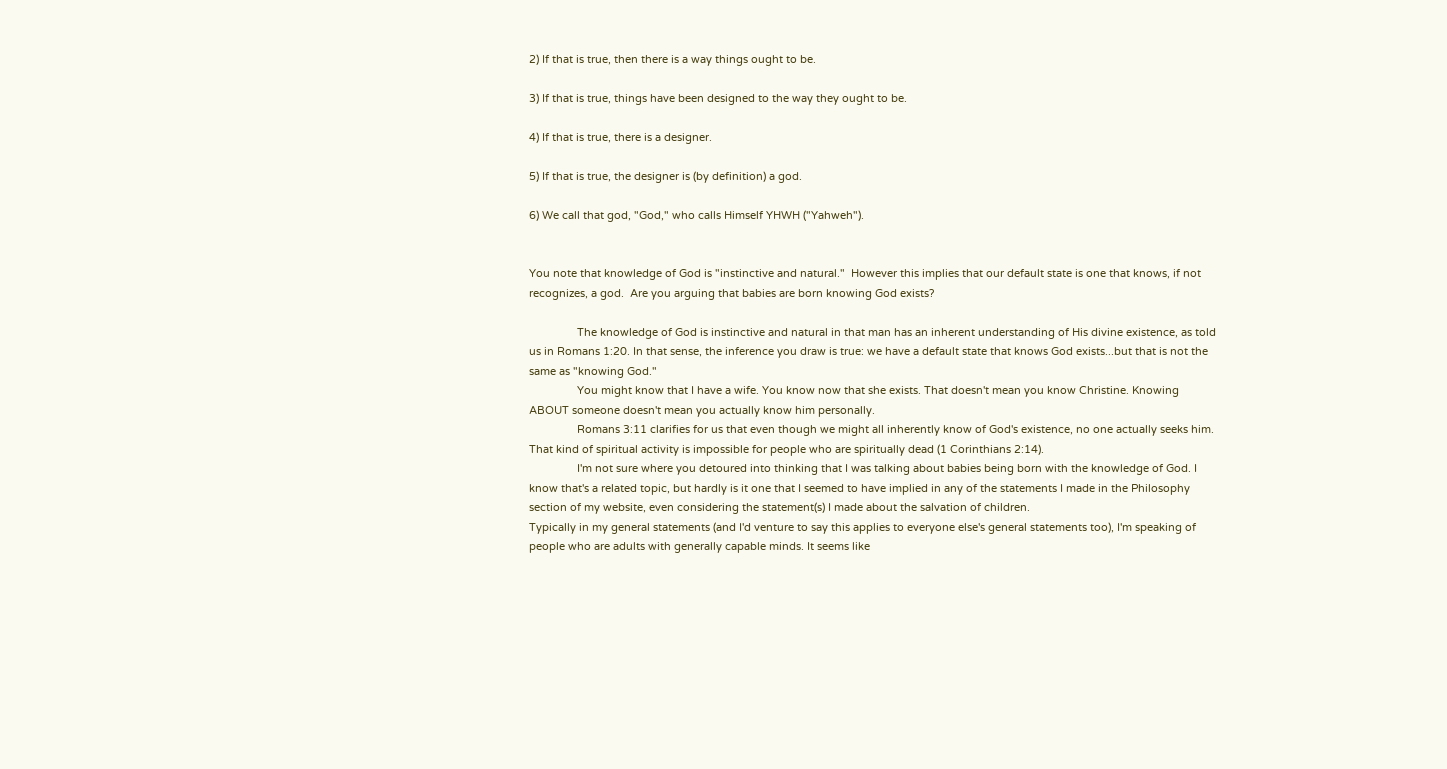2) If that is true, then there is a way things ought to be.

3) If that is true, things have been designed to the way they ought to be.

4) If that is true, there is a designer.

5) If that is true, the designer is (by definition) a god.

6) We call that god, "God," who calls Himself YHWH ("Yahweh").


You note that knowledge of God is "instinctive and natural."  However this implies that our default state is one that knows, if not recognizes, a god.  Are you arguing that babies are born knowing God exists?

                The knowledge of God is instinctive and natural in that man has an inherent understanding of His divine existence, as told us in Romans 1:20. In that sense, the inference you draw is true: we have a default state that knows God exists...but that is not the same as "knowing God."
                You might know that I have a wife. You know now that she exists. That doesn't mean you know Christine. Knowing ABOUT someone doesn't mean you actually know him personally.
                Romans 3:11 clarifies for us that even though we might all inherently know of God's existence, no one actually seeks him. That kind of spiritual activity is impossible for people who are spiritually dead (1 Corinthians 2:14).
                I'm not sure where you detoured into thinking that I was talking about babies being born with the knowledge of God. I know that's a related topic, but hardly is it one that I seemed to have implied in any of the statements I made in the Philosophy section of my website, even considering the statement(s) I made about the salvation of children.
Typically in my general statements (and I'd venture to say this applies to everyone else's general statements too), I'm speaking of people who are adults with generally capable minds. It seems like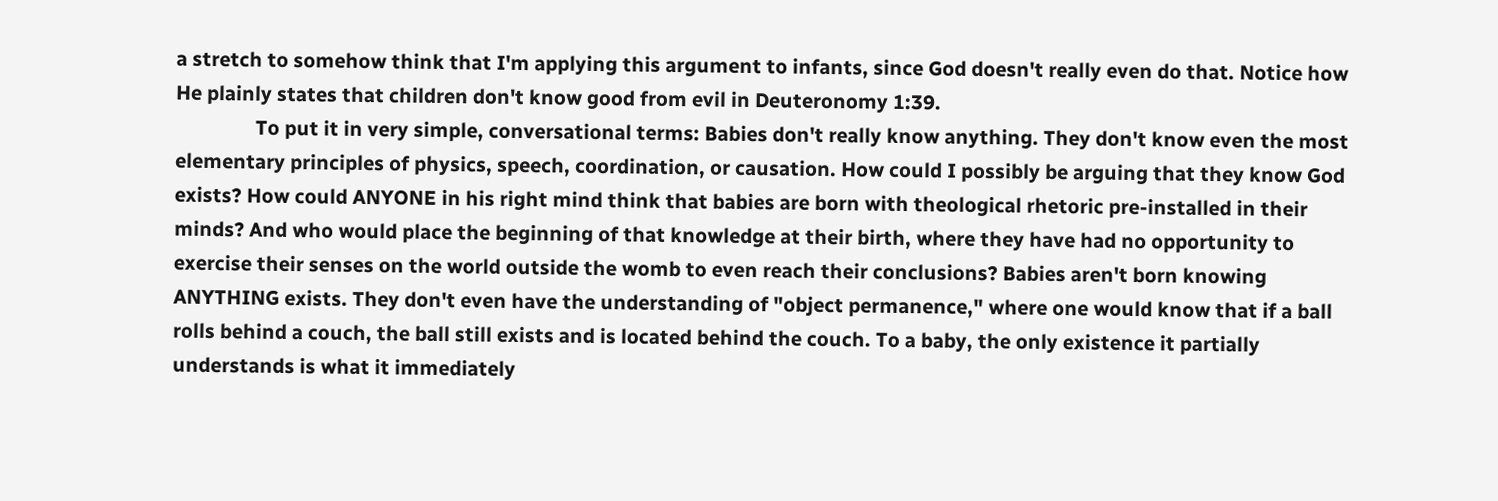a stretch to somehow think that I'm applying this argument to infants, since God doesn't really even do that. Notice how He plainly states that children don't know good from evil in Deuteronomy 1:39.
                To put it in very simple, conversational terms: Babies don't really know anything. They don't know even the most elementary principles of physics, speech, coordination, or causation. How could I possibly be arguing that they know God exists? How could ANYONE in his right mind think that babies are born with theological rhetoric pre-installed in their minds? And who would place the beginning of that knowledge at their birth, where they have had no opportunity to exercise their senses on the world outside the womb to even reach their conclusions? Babies aren't born knowing ANYTHING exists. They don't even have the understanding of "object permanence," where one would know that if a ball rolls behind a couch, the ball still exists and is located behind the couch. To a baby, the only existence it partially understands is what it immediately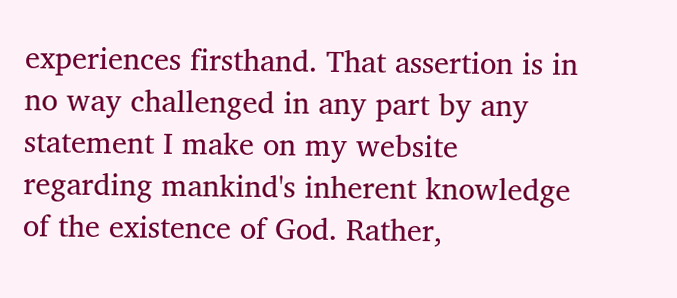experiences firsthand. That assertion is in no way challenged in any part by any statement I make on my website regarding mankind's inherent knowledge of the existence of God. Rather,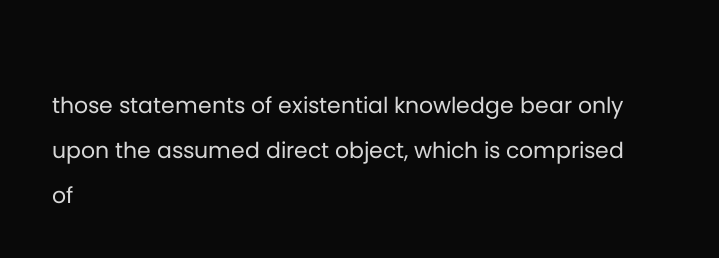those statements of existential knowledge bear only upon the assumed direct object, which is comprised of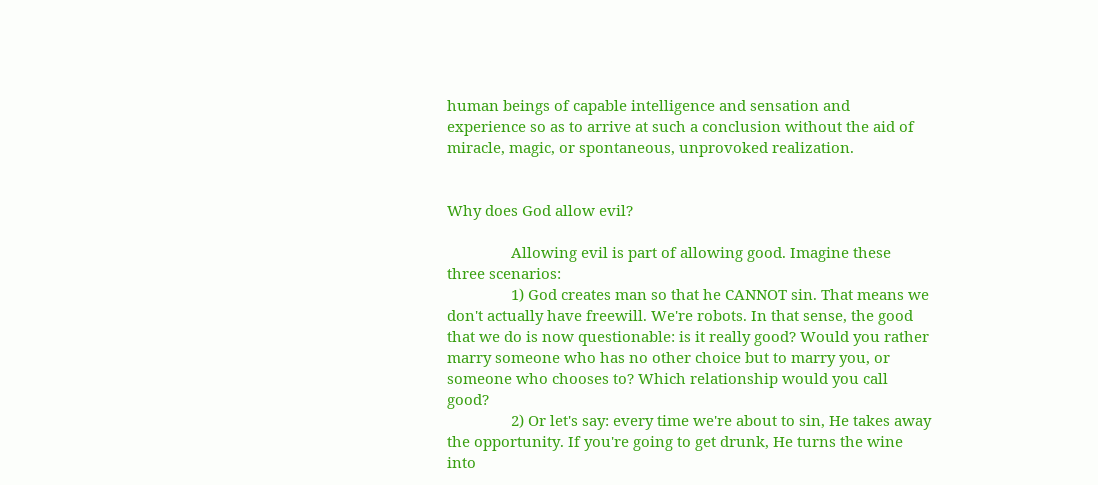human beings of capable intelligence and sensation and experience so as to arrive at such a conclusion without the aid of miracle, magic, or spontaneous, unprovoked realization.


Why does God allow evil?

                Allowing evil is part of allowing good. Imagine these three scenarios:
                1) God creates man so that he CANNOT sin. That means we don't actually have freewill. We're robots. In that sense, the good that we do is now questionable: is it really good? Would you rather marry someone who has no other choice but to marry you, or someone who chooses to? Which relationship would you call good?
                2) Or let's say: every time we're about to sin, He takes away the opportunity. If you're going to get drunk, He turns the wine into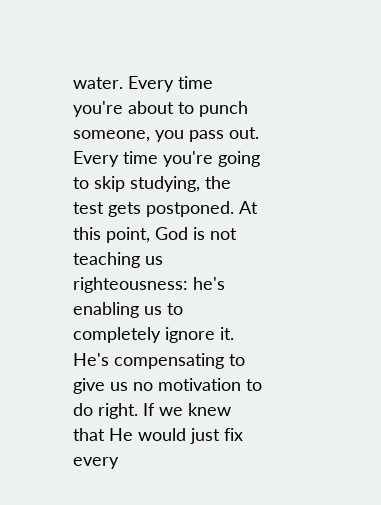water. Every time you're about to punch someone, you pass out. Every time you're going to skip studying, the test gets postponed. At this point, God is not teaching us righteousness: he's enabling us to completely ignore it. He's compensating to give us no motivation to do right. If we knew that He would just fix every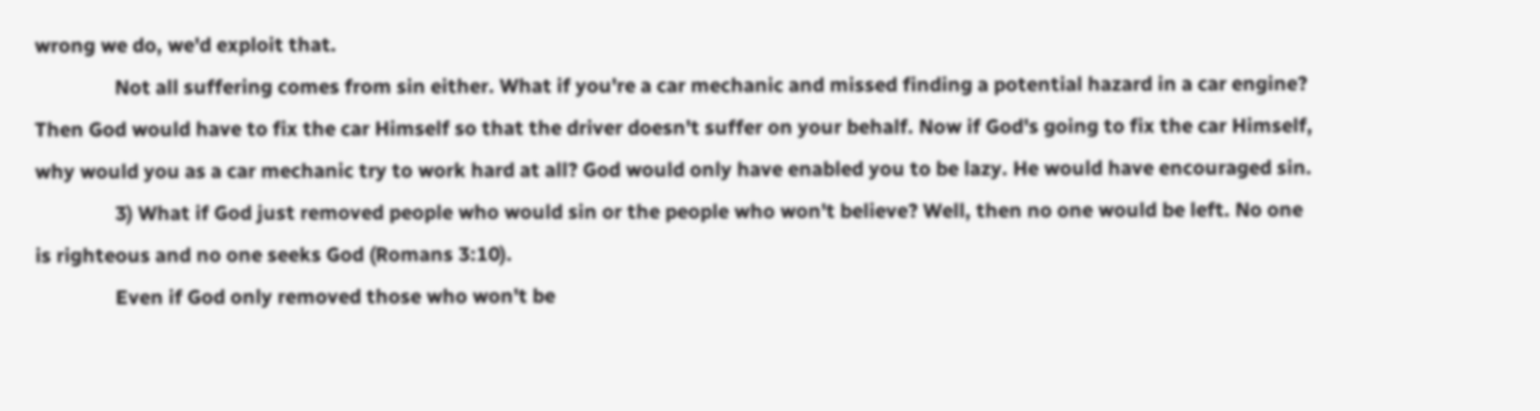wrong we do, we'd exploit that.
                Not all suffering comes from sin either. What if you're a car mechanic and missed finding a potential hazard in a car engine? Then God would have to fix the car Himself so that the driver doesn't suffer on your behalf. Now if God's going to fix the car Himself, why would you as a car mechanic try to work hard at all? God would only have enabled you to be lazy. He would have encouraged sin.
                3) What if God just removed people who would sin or the people who won't believe? Well, then no one would be left. No one is righteous and no one seeks God (Romans 3:10).
                Even if God only removed those who won't be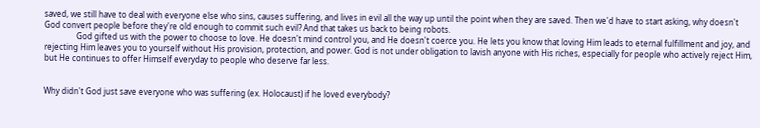saved, we still have to deal with everyone else who sins, causes suffering, and lives in evil all the way up until the point when they are saved. Then we'd have to start asking, why doesn't God convert people before they're old enough to commit such evil? And that takes us back to being robots.
                God gifted us with the power to choose to love. He doesn't mind control you, and He doesn't coerce you. He lets you know that loving Him leads to eternal fulfillment and joy, and rejecting Him leaves you to yourself without His provision, protection, and power. God is not under obligation to lavish anyone with His riches, especially for people who actively reject Him, but He continues to offer Himself everyday to people who deserve far less.


Why didn't God just save everyone who was suffering (ex. Holocaust) if he loved everybody?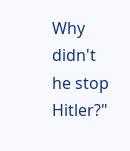Why didn't he stop Hitler?"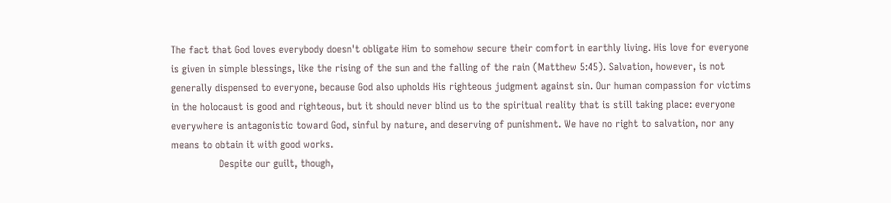The fact that God loves everybody doesn't obligate Him to somehow secure their comfort in earthly living. His love for everyone is given in simple blessings, like the rising of the sun and the falling of the rain (Matthew 5:45). Salvation, however, is not generally dispensed to everyone, because God also upholds His righteous judgment against sin. Our human compassion for victims in the holocaust is good and righteous, but it should never blind us to the spiritual reality that is still taking place: everyone everywhere is antagonistic toward God, sinful by nature, and deserving of punishment. We have no right to salvation, nor any means to obtain it with good works.
                Despite our guilt, though,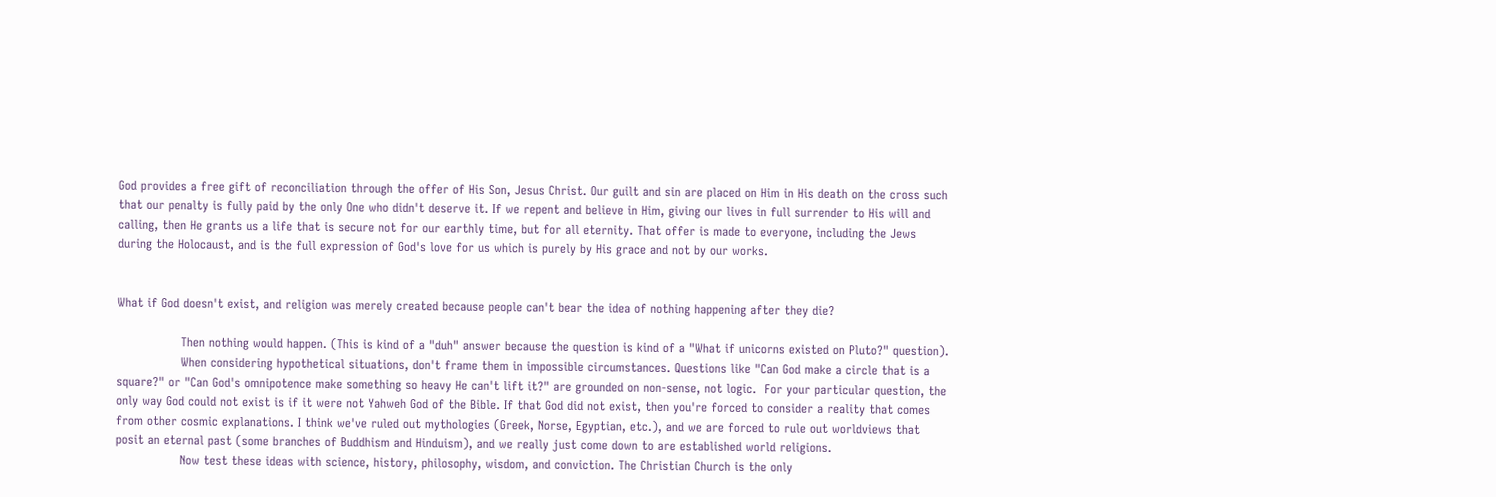God provides a free gift of reconciliation through the offer of His Son, Jesus Christ. Our guilt and sin are placed on Him in His death on the cross such that our penalty is fully paid by the only One who didn't deserve it. If we repent and believe in Him, giving our lives in full surrender to His will and calling, then He grants us a life that is secure not for our earthly time, but for all eternity. That offer is made to everyone, including the Jews during the Holocaust, and is the full expression of God's love for us which is purely by His grace and not by our works.


What if God doesn't exist, and religion was merely created because people can't bear the idea of nothing happening after they die?

                Then nothing would happen. (This is kind of a "duh" answer because the question is kind of a "What if unicorns existed on Pluto?" question).
                When considering hypothetical situations, don't frame them in impossible circumstances. Questions like "Can God make a circle that is a square?" or "Can God's omnipotence make something so heavy He can't lift it?" are grounded on non-sense, not logic.  For your particular question, the only way God could not exist is if it were not Yahweh God of the Bible. If that God did not exist, then you're forced to consider a reality that comes from other cosmic explanations. I think we've ruled out mythologies (Greek, Norse, Egyptian, etc.), and we are forced to rule out worldviews that posit an eternal past (some branches of Buddhism and Hinduism), and we really just come down to are established world religions.
                Now test these ideas with science, history, philosophy, wisdom, and conviction. The Christian Church is the only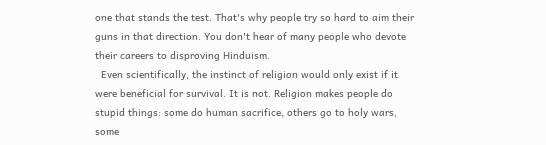one that stands the test. That's why people try so hard to aim their guns in that direction. You don't hear of many people who devote their careers to disproving Hinduism.
  Even scientifically, the instinct of religion would only exist if it were beneficial for survival. It is not. Religion makes people do stupid things: some do human sacrifice, others go to holy wars, some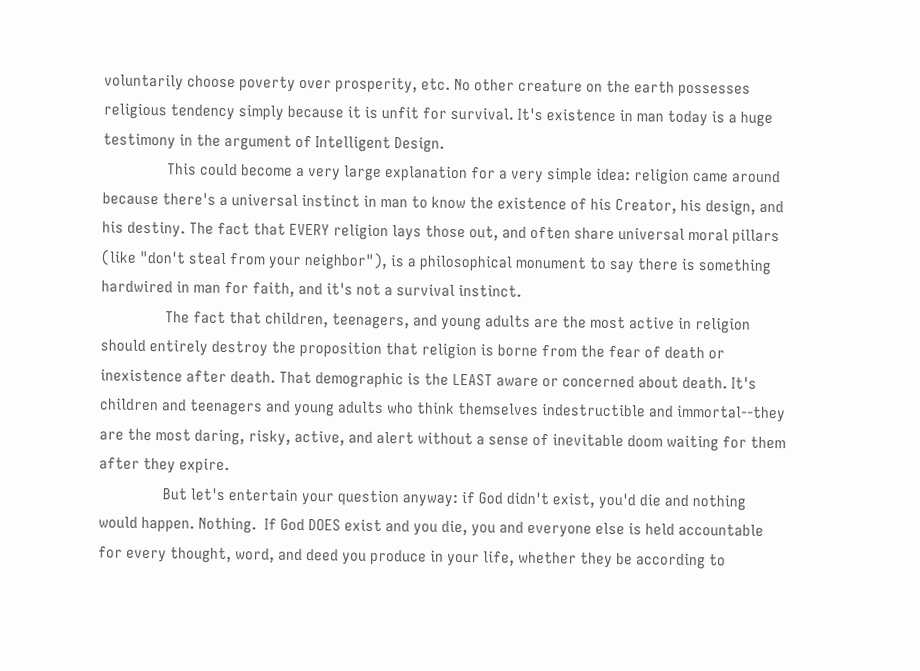voluntarily choose poverty over prosperity, etc. No other creature on the earth possesses religious tendency simply because it is unfit for survival. It's existence in man today is a huge testimony in the argument of Intelligent Design.
                This could become a very large explanation for a very simple idea: religion came around because there's a universal instinct in man to know the existence of his Creator, his design, and his destiny. The fact that EVERY religion lays those out, and often share universal moral pillars (like "don't steal from your neighbor"), is a philosophical monument to say there is something hardwired in man for faith, and it's not a survival instinct.
                The fact that children, teenagers, and young adults are the most active in religion should entirely destroy the proposition that religion is borne from the fear of death or inexistence after death. That demographic is the LEAST aware or concerned about death. It's children and teenagers and young adults who think themselves indestructible and immortal--they are the most daring, risky, active, and alert without a sense of inevitable doom waiting for them after they expire.
                But let's entertain your question anyway: if God didn't exist, you'd die and nothing would happen. Nothing.  If God DOES exist and you die, you and everyone else is held accountable for every thought, word, and deed you produce in your life, whether they be according to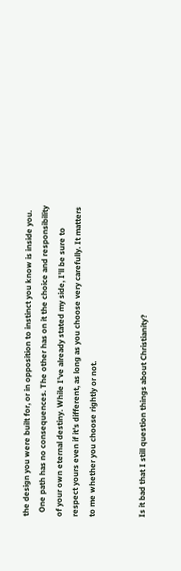the design you were built for, or in opposition to instinct you know is inside you.
  One path has no consequences. The other has on it the choice and responsibility of your own eternal destiny. While I've already stated my side, I'll be sure to respect yours even if it's different, as long as you choose very carefully. It matters to me whether you choose rightly or not.


Is it bad that I still question things about Christianity?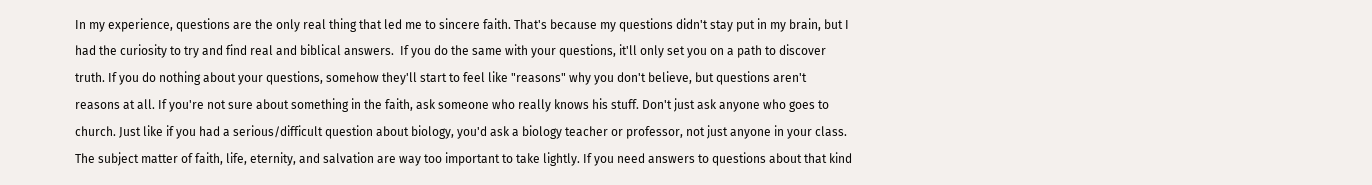In my experience, questions are the only real thing that led me to sincere faith. That's because my questions didn't stay put in my brain, but I had the curiosity to try and find real and biblical answers.  If you do the same with your questions, it'll only set you on a path to discover truth. If you do nothing about your questions, somehow they'll start to feel like "reasons" why you don't believe, but questions aren't reasons at all. If you're not sure about something in the faith, ask someone who really knows his stuff. Don't just ask anyone who goes to church. Just like if you had a serious/difficult question about biology, you'd ask a biology teacher or professor, not just anyone in your class. The subject matter of faith, life, eternity, and salvation are way too important to take lightly. If you need answers to questions about that kind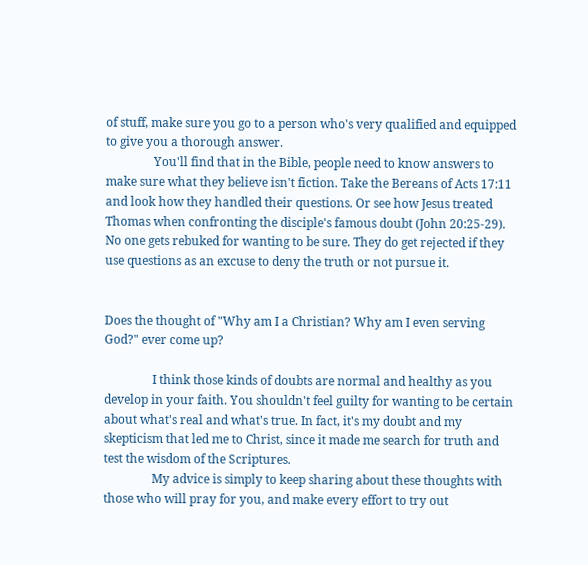of stuff, make sure you go to a person who's very qualified and equipped to give you a thorough answer.
                You'll find that in the Bible, people need to know answers to make sure what they believe isn't fiction. Take the Bereans of Acts 17:11 and look how they handled their questions. Or see how Jesus treated Thomas when confronting the disciple's famous doubt (John 20:25-29). No one gets rebuked for wanting to be sure. They do get rejected if they use questions as an excuse to deny the truth or not pursue it.


Does the thought of "Why am I a Christian? Why am I even serving God?" ever come up?

                I think those kinds of doubts are normal and healthy as you develop in your faith. You shouldn't feel guilty for wanting to be certain about what's real and what's true. In fact, it's my doubt and my skepticism that led me to Christ, since it made me search for truth and test the wisdom of the Scriptures.
                My advice is simply to keep sharing about these thoughts with those who will pray for you, and make every effort to try out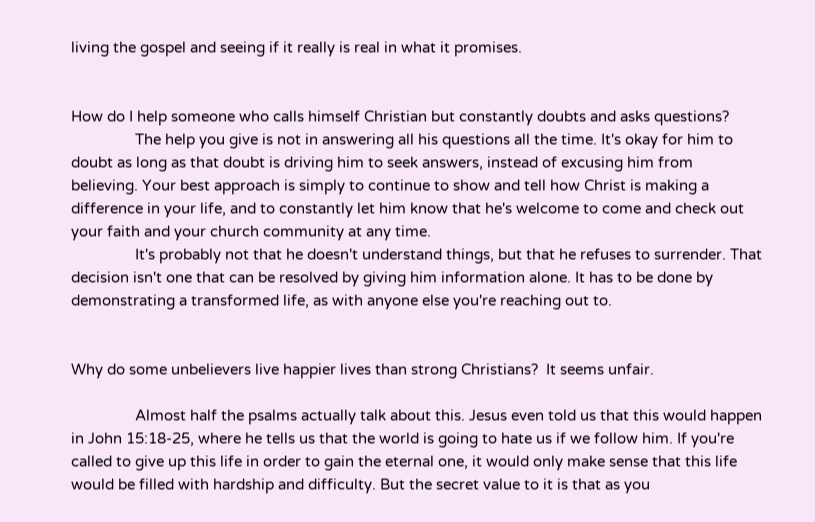living the gospel and seeing if it really is real in what it promises.


How do I help someone who calls himself Christian but constantly doubts and asks questions?
                The help you give is not in answering all his questions all the time. It's okay for him to doubt as long as that doubt is driving him to seek answers, instead of excusing him from believing. Your best approach is simply to continue to show and tell how Christ is making a difference in your life, and to constantly let him know that he's welcome to come and check out your faith and your church community at any time.
                It's probably not that he doesn't understand things, but that he refuses to surrender. That decision isn't one that can be resolved by giving him information alone. It has to be done by demonstrating a transformed life, as with anyone else you're reaching out to.


Why do some unbelievers live happier lives than strong Christians?  It seems unfair.

                Almost half the psalms actually talk about this. Jesus even told us that this would happen in John 15:18-25, where he tells us that the world is going to hate us if we follow him. If you're called to give up this life in order to gain the eternal one, it would only make sense that this life would be filled with hardship and difficulty. But the secret value to it is that as you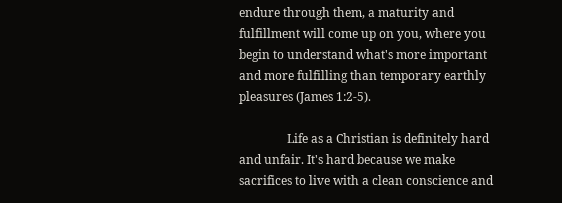endure through them, a maturity and fulfillment will come up on you, where you begin to understand what's more important and more fulfilling than temporary earthly pleasures (James 1:2-5).

                Life as a Christian is definitely hard and unfair. It's hard because we make sacrifices to live with a clean conscience and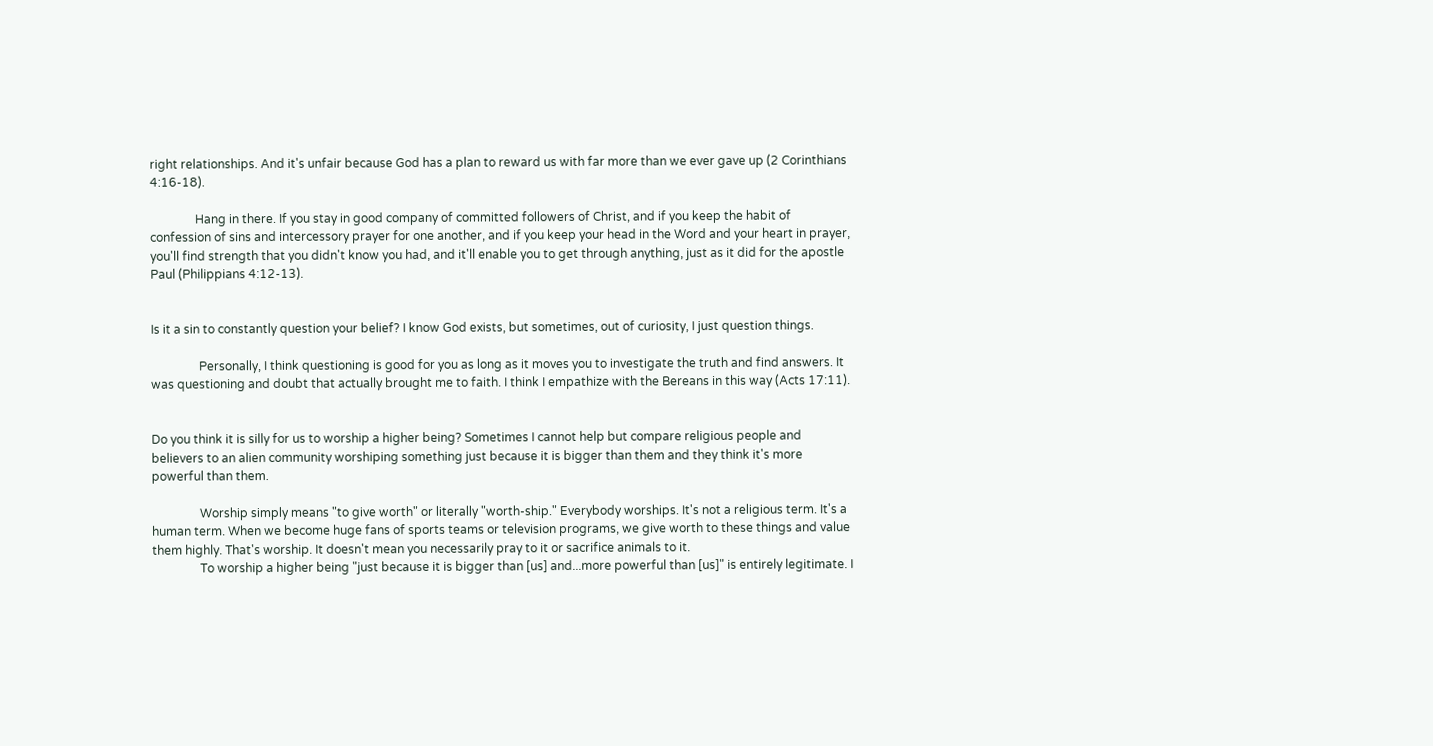right relationships. And it's unfair because God has a plan to reward us with far more than we ever gave up (2 Corinthians 4:16-18).

               Hang in there. If you stay in good company of committed followers of Christ, and if you keep the habit of confession of sins and intercessory prayer for one another, and if you keep your head in the Word and your heart in prayer, you'll find strength that you didn't know you had, and it'll enable you to get through anything, just as it did for the apostle Paul (Philippians 4:12-13).


Is it a sin to constantly question your belief? I know God exists, but sometimes, out of curiosity, I just question things.

                Personally, I think questioning is good for you as long as it moves you to investigate the truth and find answers. It was questioning and doubt that actually brought me to faith. I think I empathize with the Bereans in this way (Acts 17:11).


Do you think it is silly for us to worship a higher being? Sometimes I cannot help but compare religious people and believers to an alien community worshiping something just because it is bigger than them and they think it's more powerful than them.

                Worship simply means "to give worth" or literally "worth-ship." Everybody worships. It's not a religious term. It's a human term. When we become huge fans of sports teams or television programs, we give worth to these things and value them highly. That's worship. It doesn't mean you necessarily pray to it or sacrifice animals to it.
                To worship a higher being "just because it is bigger than [us] and...more powerful than [us]" is entirely legitimate. I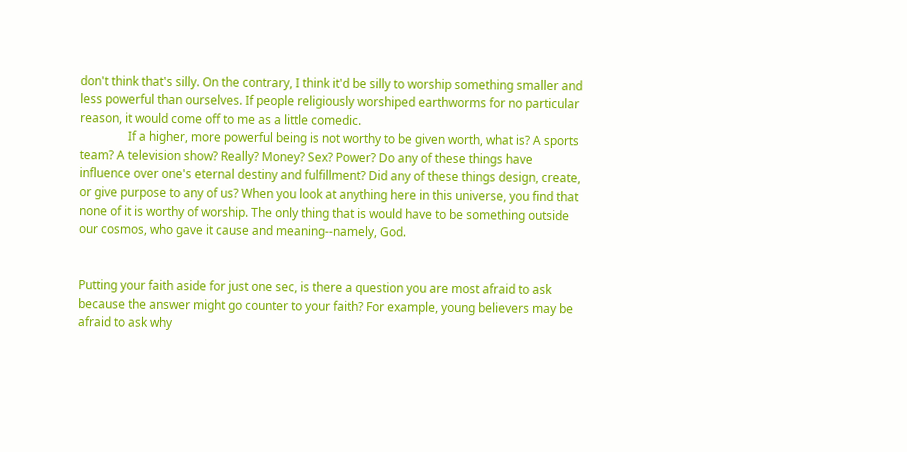don't think that's silly. On the contrary, I think it'd be silly to worship something smaller and less powerful than ourselves. If people religiously worshiped earthworms for no particular reason, it would come off to me as a little comedic.
                If a higher, more powerful being is not worthy to be given worth, what is? A sports team? A television show? Really? Money? Sex? Power? Do any of these things have influence over one's eternal destiny and fulfillment? Did any of these things design, create, or give purpose to any of us? When you look at anything here in this universe, you find that none of it is worthy of worship. The only thing that is would have to be something outside our cosmos, who gave it cause and meaning--namely, God.


Putting your faith aside for just one sec, is there a question you are most afraid to ask because the answer might go counter to your faith? For example, young believers may be afraid to ask why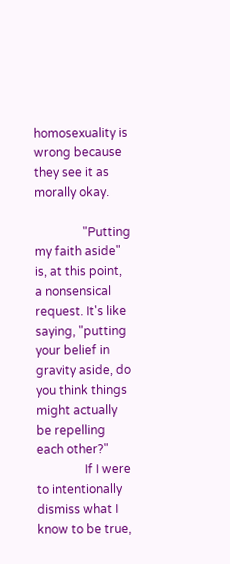homosexuality is wrong because they see it as morally okay.

                "Putting my faith aside" is, at this point, a nonsensical request. It's like saying, "putting your belief in gravity aside, do you think things might actually be repelling each other?"
                If I were to intentionally dismiss what I know to be true,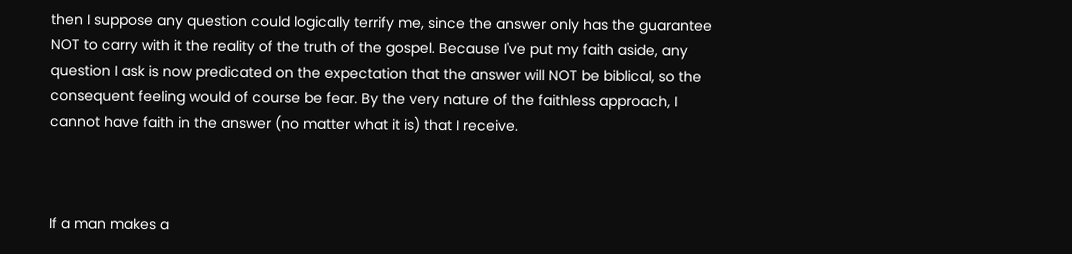then I suppose any question could logically terrify me, since the answer only has the guarantee NOT to carry with it the reality of the truth of the gospel. Because I've put my faith aside, any question I ask is now predicated on the expectation that the answer will NOT be biblical, so the consequent feeling would of course be fear. By the very nature of the faithless approach, I cannot have faith in the answer (no matter what it is) that I receive.



If a man makes a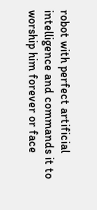robot with perfect artificial intelligence and commands it to worship him forever or face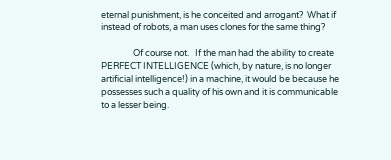eternal punishment, is he conceited and arrogant?  What if instead of robots, a man uses clones for the same thing?

                Of course not.   If the man had the ability to create PERFECT INTELLIGENCE (which, by nature, is no longer artificial intelligence!) in a machine, it would be because he possesses such a quality of his own and it is communicable to a lesser being.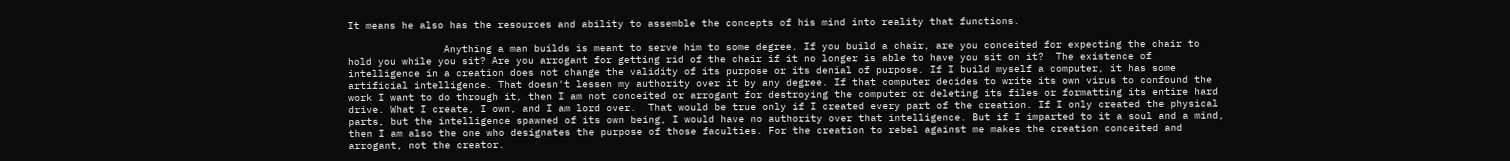It means he also has the resources and ability to assemble the concepts of his mind into reality that functions.

                Anything a man builds is meant to serve him to some degree. If you build a chair, are you conceited for expecting the chair to hold you while you sit? Are you arrogant for getting rid of the chair if it no longer is able to have you sit on it?  The existence of intelligence in a creation does not change the validity of its purpose or its denial of purpose. If I build myself a computer, it has some artificial intelligence. That doesn't lessen my authority over it by any degree. If that computer decides to write its own virus to confound the work I want to do through it, then I am not conceited or arrogant for destroying the computer or deleting its files or formatting its entire hard drive. What I create, I own, and I am lord over.  That would be true only if I created every part of the creation. If I only created the physical parts, but the intelligence spawned of its own being, I would have no authority over that intelligence. But if I imparted to it a soul and a mind, then I am also the one who designates the purpose of those faculties. For the creation to rebel against me makes the creation conceited and arrogant, not the creator.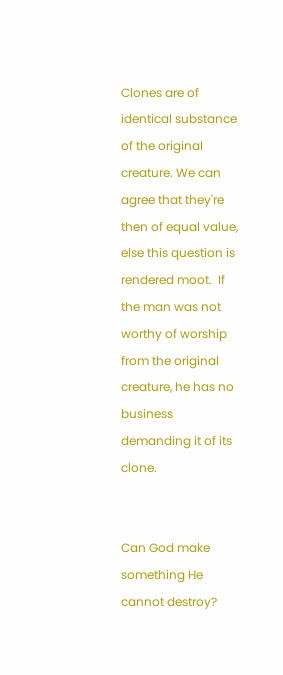Clones are of identical substance of the original creature. We can agree that they're then of equal value, else this question is rendered moot.  If the man was not worthy of worship from the original creature, he has no business demanding it of its clone.


Can God make something He cannot destroy?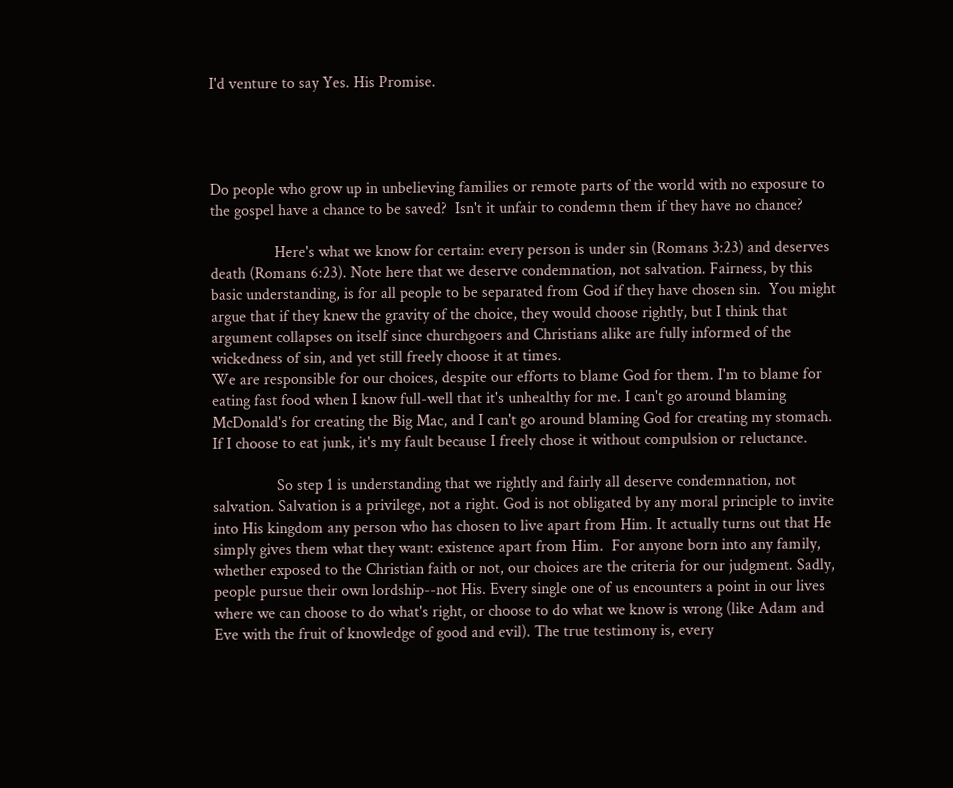I'd venture to say Yes. His Promise.




Do people who grow up in unbelieving families or remote parts of the world with no exposure to the gospel have a chance to be saved?  Isn't it unfair to condemn them if they have no chance?

                Here's what we know for certain: every person is under sin (Romans 3:23) and deserves death (Romans 6:23). Note here that we deserve condemnation, not salvation. Fairness, by this basic understanding, is for all people to be separated from God if they have chosen sin.  You might argue that if they knew the gravity of the choice, they would choose rightly, but I think that argument collapses on itself since churchgoers and Christians alike are fully informed of the wickedness of sin, and yet still freely choose it at times.
We are responsible for our choices, despite our efforts to blame God for them. I'm to blame for eating fast food when I know full-well that it's unhealthy for me. I can't go around blaming McDonald's for creating the Big Mac, and I can't go around blaming God for creating my stomach. If I choose to eat junk, it's my fault because I freely chose it without compulsion or reluctance.

                So step 1 is understanding that we rightly and fairly all deserve condemnation, not salvation. Salvation is a privilege, not a right. God is not obligated by any moral principle to invite into His kingdom any person who has chosen to live apart from Him. It actually turns out that He simply gives them what they want: existence apart from Him.  For anyone born into any family, whether exposed to the Christian faith or not, our choices are the criteria for our judgment. Sadly, people pursue their own lordship--not His. Every single one of us encounters a point in our lives where we can choose to do what's right, or choose to do what we know is wrong (like Adam and Eve with the fruit of knowledge of good and evil). The true testimony is, every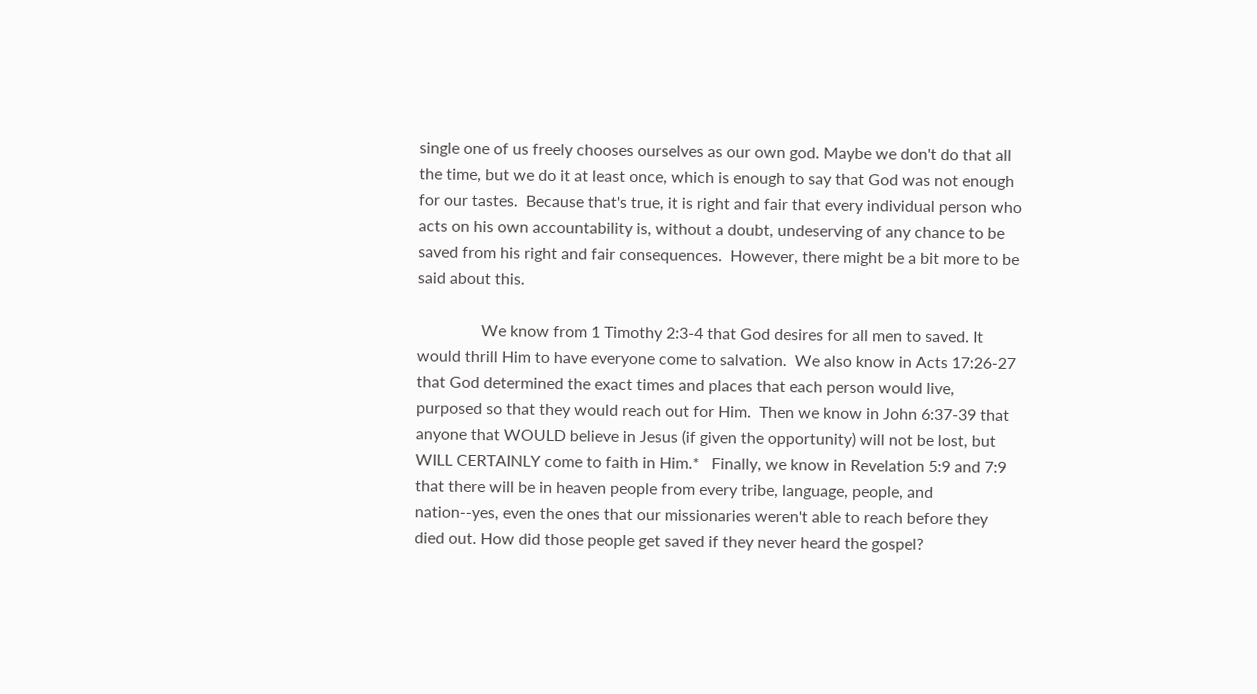single one of us freely chooses ourselves as our own god. Maybe we don't do that all the time, but we do it at least once, which is enough to say that God was not enough for our tastes.  Because that's true, it is right and fair that every individual person who acts on his own accountability is, without a doubt, undeserving of any chance to be saved from his right and fair consequences.  However, there might be a bit more to be said about this.

                We know from 1 Timothy 2:3-4 that God desires for all men to saved. It would thrill Him to have everyone come to salvation.  We also know in Acts 17:26-27 that God determined the exact times and places that each person would live, purposed so that they would reach out for Him.  Then we know in John 6:37-39 that anyone that WOULD believe in Jesus (if given the opportunity) will not be lost, but WILL CERTAINLY come to faith in Him.*   Finally, we know in Revelation 5:9 and 7:9 that there will be in heaven people from every tribe, language, people, and nation--yes, even the ones that our missionaries weren't able to reach before they died out. How did those people get saved if they never heard the gospel?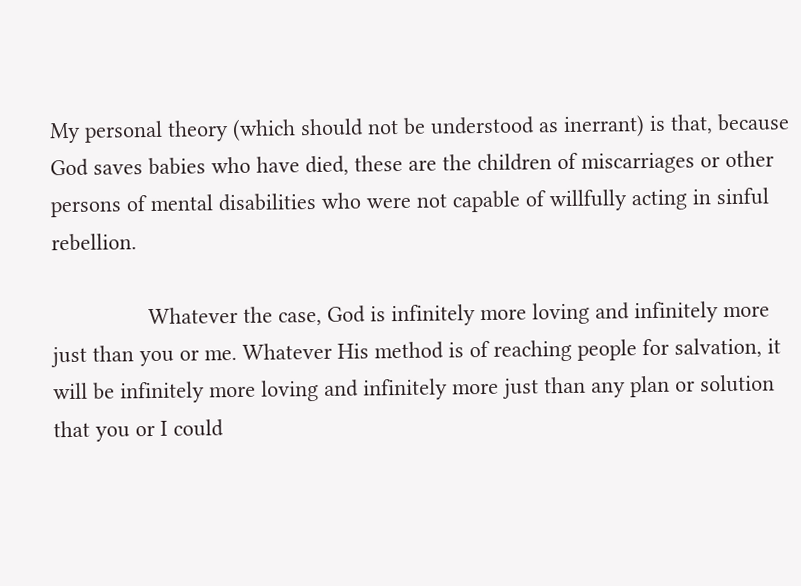My personal theory (which should not be understood as inerrant) is that, because God saves babies who have died, these are the children of miscarriages or other persons of mental disabilities who were not capable of willfully acting in sinful rebellion.

                Whatever the case, God is infinitely more loving and infinitely more just than you or me. Whatever His method is of reaching people for salvation, it will be infinitely more loving and infinitely more just than any plan or solution that you or I could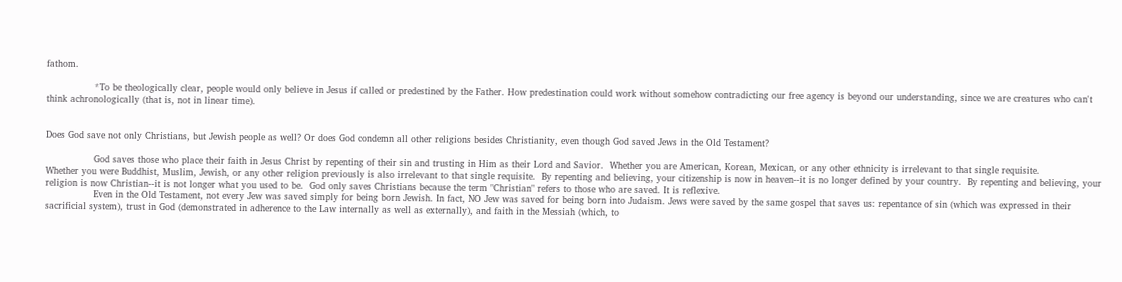fathom.

                *To be theologically clear, people would only believe in Jesus if called or predestined by the Father. How predestination could work without somehow contradicting our free agency is beyond our understanding, since we are creatures who can't think achronologically (that is, not in linear time).


Does God save not only Christians, but Jewish people as well? Or does God condemn all other religions besides Christianity, even though God saved Jews in the Old Testament?

                God saves those who place their faith in Jesus Christ by repenting of their sin and trusting in Him as their Lord and Savior.  Whether you are American, Korean, Mexican, or any other ethnicity is irrelevant to that single requisite.
Whether you were Buddhist, Muslim, Jewish, or any other religion previously is also irrelevant to that single requisite.  By repenting and believing, your citizenship is now in heaven--it is no longer defined by your country.  By repenting and believing, your religion is now Christian--it is not longer what you used to be.  God only saves Christians because the term "Christian" refers to those who are saved. It is reflexive.
                Even in the Old Testament, not every Jew was saved simply for being born Jewish. In fact, NO Jew was saved for being born into Judaism. Jews were saved by the same gospel that saves us: repentance of sin (which was expressed in their sacrificial system), trust in God (demonstrated in adherence to the Law internally as well as externally), and faith in the Messiah (which, to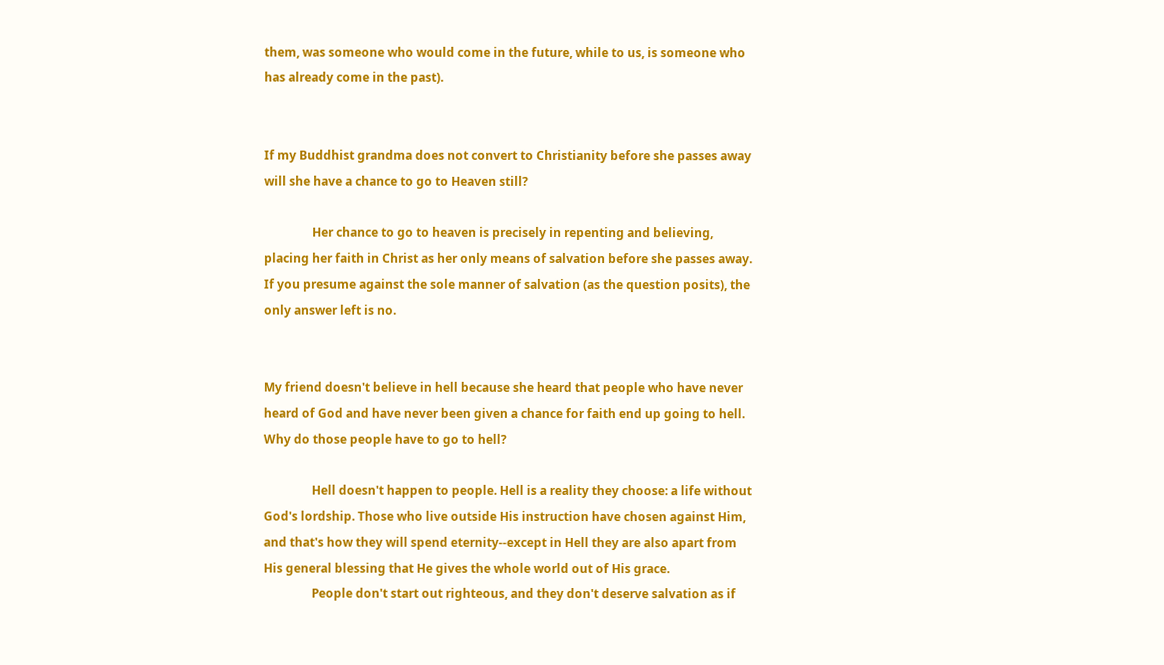them, was someone who would come in the future, while to us, is someone who has already come in the past).


If my Buddhist grandma does not convert to Christianity before she passes away will she have a chance to go to Heaven still?

                Her chance to go to heaven is precisely in repenting and believing, placing her faith in Christ as her only means of salvation before she passes away. If you presume against the sole manner of salvation (as the question posits), the only answer left is no.


My friend doesn't believe in hell because she heard that people who have never heard of God and have never been given a chance for faith end up going to hell.  Why do those people have to go to hell?

                Hell doesn't happen to people. Hell is a reality they choose: a life without God's lordship. Those who live outside His instruction have chosen against Him, and that's how they will spend eternity--except in Hell they are also apart from His general blessing that He gives the whole world out of His grace.
                People don't start out righteous, and they don't deserve salvation as if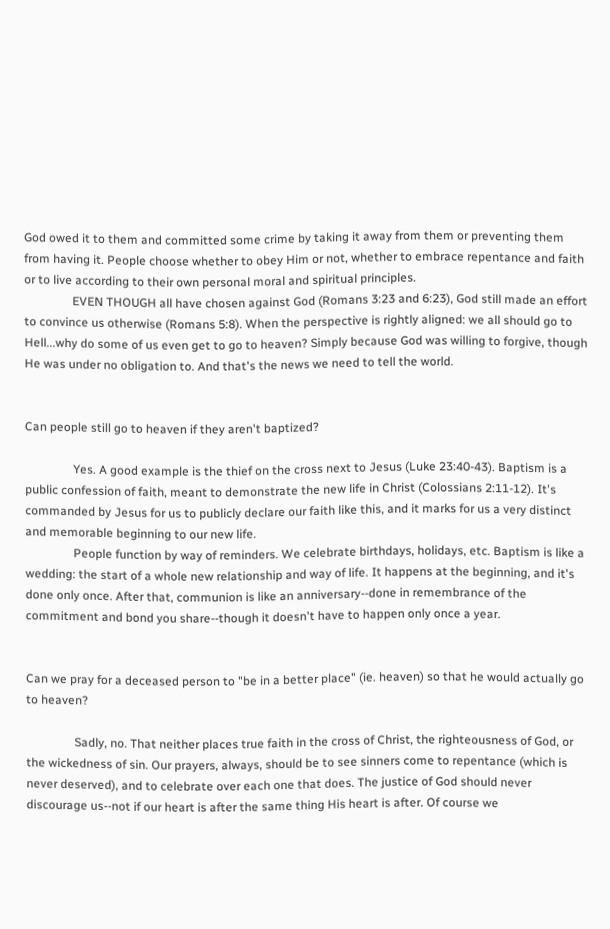God owed it to them and committed some crime by taking it away from them or preventing them from having it. People choose whether to obey Him or not, whether to embrace repentance and faith or to live according to their own personal moral and spiritual principles.
                EVEN THOUGH all have chosen against God (Romans 3:23 and 6:23), God still made an effort to convince us otherwise (Romans 5:8). When the perspective is rightly aligned: we all should go to Hell...why do some of us even get to go to heaven? Simply because God was willing to forgive, though He was under no obligation to. And that's the news we need to tell the world.


Can people still go to heaven if they aren't baptized?

                Yes. A good example is the thief on the cross next to Jesus (Luke 23:40-43). Baptism is a public confession of faith, meant to demonstrate the new life in Christ (Colossians 2:11-12). It's commanded by Jesus for us to publicly declare our faith like this, and it marks for us a very distinct and memorable beginning to our new life.
                People function by way of reminders. We celebrate birthdays, holidays, etc. Baptism is like a wedding: the start of a whole new relationship and way of life. It happens at the beginning, and it's done only once. After that, communion is like an anniversary--done in remembrance of the commitment and bond you share--though it doesn't have to happen only once a year.


Can we pray for a deceased person to "be in a better place" (ie. heaven) so that he would actually go to heaven?

                Sadly, no. That neither places true faith in the cross of Christ, the righteousness of God, or the wickedness of sin. Our prayers, always, should be to see sinners come to repentance (which is never deserved), and to celebrate over each one that does. The justice of God should never discourage us--not if our heart is after the same thing His heart is after. Of course we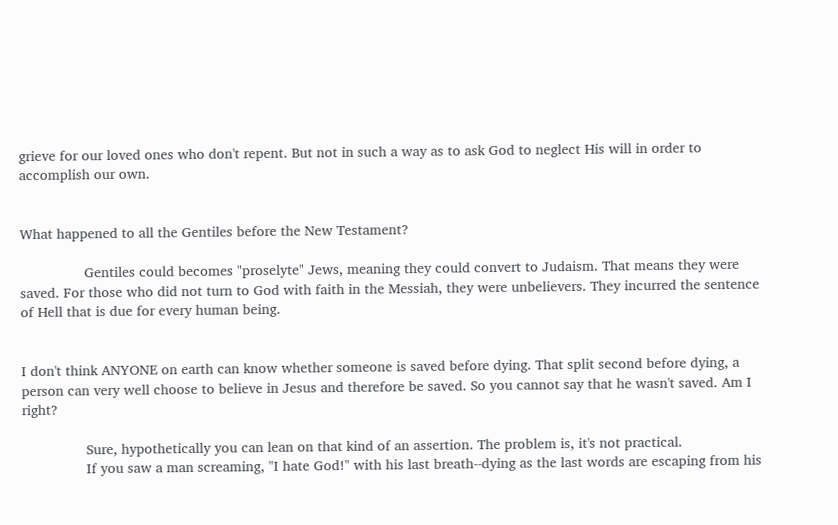grieve for our loved ones who don't repent. But not in such a way as to ask God to neglect His will in order to accomplish our own.


What happened to all the Gentiles before the New Testament?

                Gentiles could becomes "proselyte" Jews, meaning they could convert to Judaism. That means they were saved. For those who did not turn to God with faith in the Messiah, they were unbelievers. They incurred the sentence of Hell that is due for every human being.


I don't think ANYONE on earth can know whether someone is saved before dying. That split second before dying, a person can very well choose to believe in Jesus and therefore be saved. So you cannot say that he wasn't saved. Am I right?

                Sure, hypothetically you can lean on that kind of an assertion. The problem is, it's not practical.
                If you saw a man screaming, "I hate God!" with his last breath--dying as the last words are escaping from his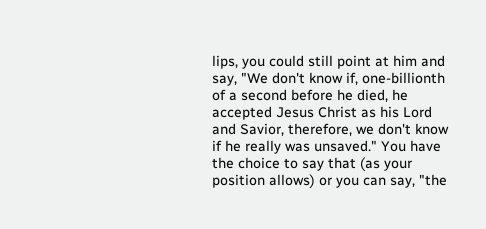lips, you could still point at him and say, "We don't know if, one-billionth of a second before he died, he accepted Jesus Christ as his Lord and Savior, therefore, we don't know if he really was unsaved." You have the choice to say that (as your position allows) or you can say, "the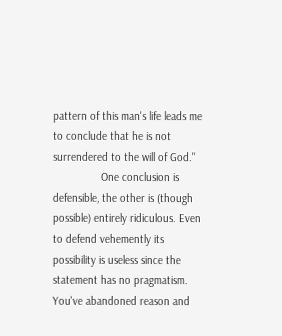pattern of this man's life leads me to conclude that he is not surrendered to the will of God."
                One conclusion is defensible, the other is (though possible) entirely ridiculous. Even to defend vehemently its possibility is useless since the statement has no pragmatism. You've abandoned reason and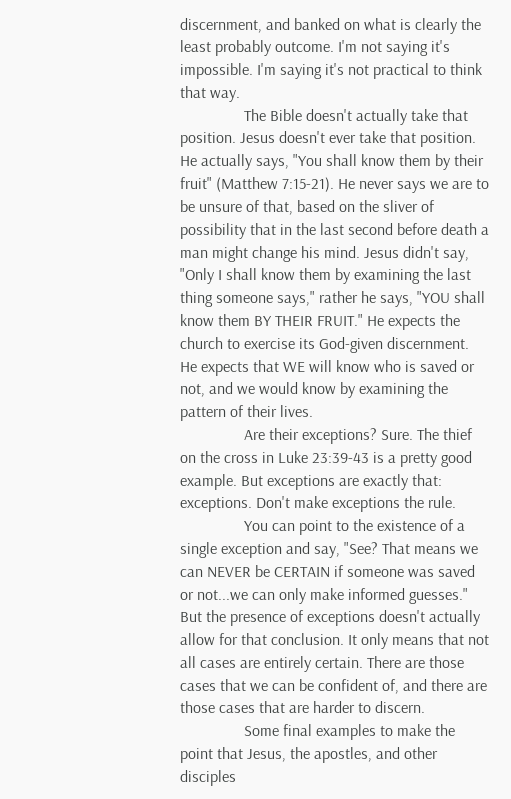discernment, and banked on what is clearly the least probably outcome. I'm not saying it's impossible. I'm saying it's not practical to think that way.
                The Bible doesn't actually take that position. Jesus doesn't ever take that position. He actually says, "You shall know them by their fruit" (Matthew 7:15-21). He never says we are to be unsure of that, based on the sliver of possibility that in the last second before death a man might change his mind. Jesus didn't say, "Only I shall know them by examining the last thing someone says," rather he says, "YOU shall know them BY THEIR FRUIT." He expects the church to exercise its God-given discernment. He expects that WE will know who is saved or not, and we would know by examining the pattern of their lives.
                Are their exceptions? Sure. The thief on the cross in Luke 23:39-43 is a pretty good example. But exceptions are exactly that: exceptions. Don't make exceptions the rule.
                You can point to the existence of a single exception and say, "See? That means we can NEVER be CERTAIN if someone was saved or not...we can only make informed guesses." But the presence of exceptions doesn't actually allow for that conclusion. It only means that not all cases are entirely certain. There are those cases that we can be confident of, and there are those cases that are harder to discern.
                Some final examples to make the point that Jesus, the apostles, and other disciples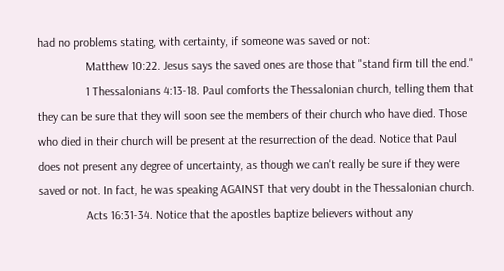had no problems stating, with certainty, if someone was saved or not:
                Matthew 10:22. Jesus says the saved ones are those that "stand firm till the end."
                1 Thessalonians 4:13-18. Paul comforts the Thessalonian church, telling them that they can be sure that they will soon see the members of their church who have died. Those who died in their church will be present at the resurrection of the dead. Notice that Paul does not present any degree of uncertainty, as though we can't really be sure if they were saved or not. In fact, he was speaking AGAINST that very doubt in the Thessalonian church.
                Acts 16:31-34. Notice that the apostles baptize believers without any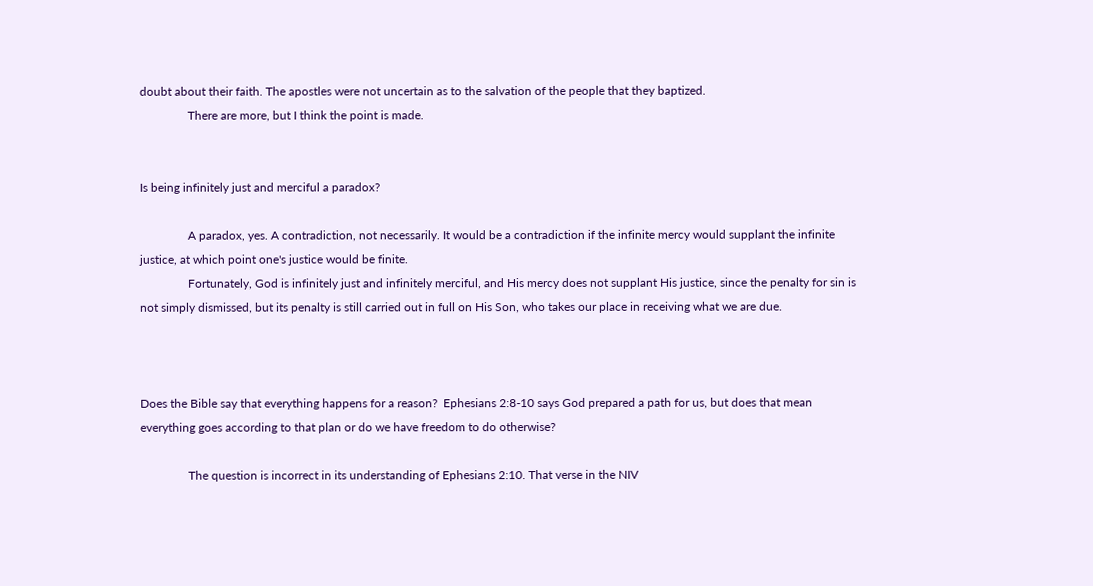doubt about their faith. The apostles were not uncertain as to the salvation of the people that they baptized.
                There are more, but I think the point is made.


Is being infinitely just and merciful a paradox?

                A paradox, yes. A contradiction, not necessarily. It would be a contradiction if the infinite mercy would supplant the infinite justice, at which point one's justice would be finite.
                Fortunately, God is infinitely just and infinitely merciful, and His mercy does not supplant His justice, since the penalty for sin is not simply dismissed, but its penalty is still carried out in full on His Son, who takes our place in receiving what we are due.



Does the Bible say that everything happens for a reason?  Ephesians 2:8-10 says God prepared a path for us, but does that mean everything goes according to that plan or do we have freedom to do otherwise?

                The question is incorrect in its understanding of Ephesians 2:10. That verse in the NIV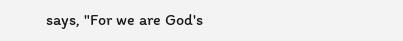says, "For we are God's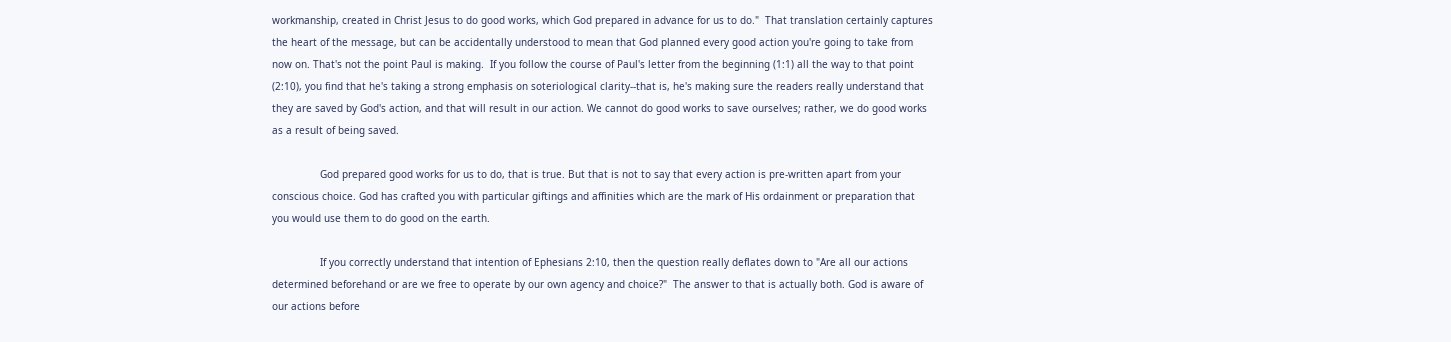workmanship, created in Christ Jesus to do good works, which God prepared in advance for us to do."  That translation certainly captures the heart of the message, but can be accidentally understood to mean that God planned every good action you're going to take from now on. That's not the point Paul is making.  If you follow the course of Paul's letter from the beginning (1:1) all the way to that point (2:10), you find that he's taking a strong emphasis on soteriological clarity--that is, he's making sure the readers really understand that they are saved by God's action, and that will result in our action. We cannot do good works to save ourselves; rather, we do good works as a result of being saved.

                God prepared good works for us to do, that is true. But that is not to say that every action is pre-written apart from your conscious choice. God has crafted you with particular giftings and affinities which are the mark of His ordainment or preparation that you would use them to do good on the earth.

                If you correctly understand that intention of Ephesians 2:10, then the question really deflates down to "Are all our actions determined beforehand or are we free to operate by our own agency and choice?"  The answer to that is actually both. God is aware of our actions before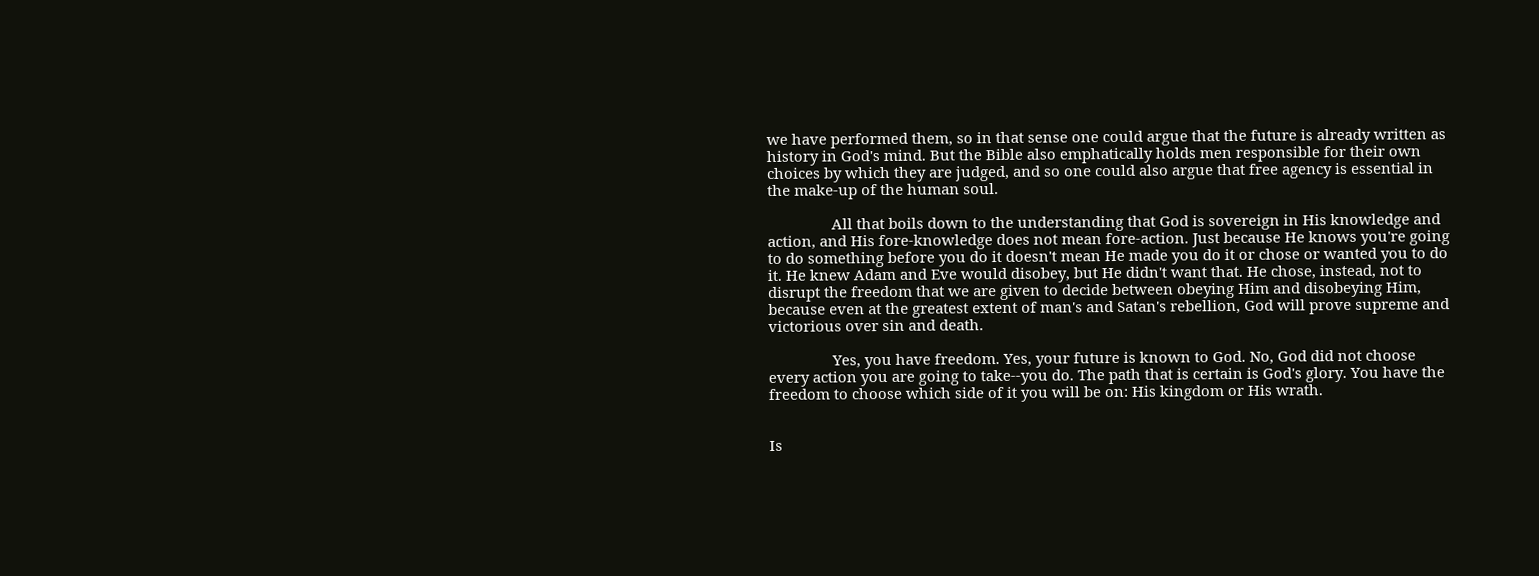we have performed them, so in that sense one could argue that the future is already written as history in God's mind. But the Bible also emphatically holds men responsible for their own choices by which they are judged, and so one could also argue that free agency is essential in the make-up of the human soul.

                All that boils down to the understanding that God is sovereign in His knowledge and action, and His fore-knowledge does not mean fore-action. Just because He knows you're going to do something before you do it doesn't mean He made you do it or chose or wanted you to do it. He knew Adam and Eve would disobey, but He didn't want that. He chose, instead, not to disrupt the freedom that we are given to decide between obeying Him and disobeying Him, because even at the greatest extent of man's and Satan's rebellion, God will prove supreme and victorious over sin and death.

                Yes, you have freedom. Yes, your future is known to God. No, God did not choose every action you are going to take--you do. The path that is certain is God's glory. You have the freedom to choose which side of it you will be on: His kingdom or His wrath.


Is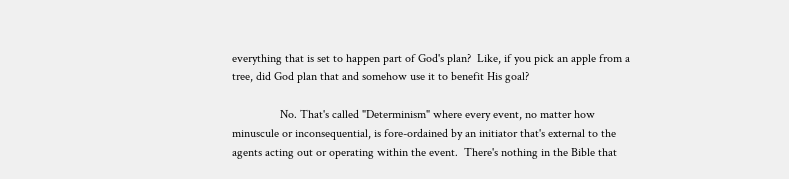everything that is set to happen part of God's plan?  Like, if you pick an apple from a tree, did God plan that and somehow use it to benefit His goal?

                No. That's called "Determinism" where every event, no matter how minuscule or inconsequential, is fore-ordained by an initiator that's external to the agents acting out or operating within the event.  There's nothing in the Bible that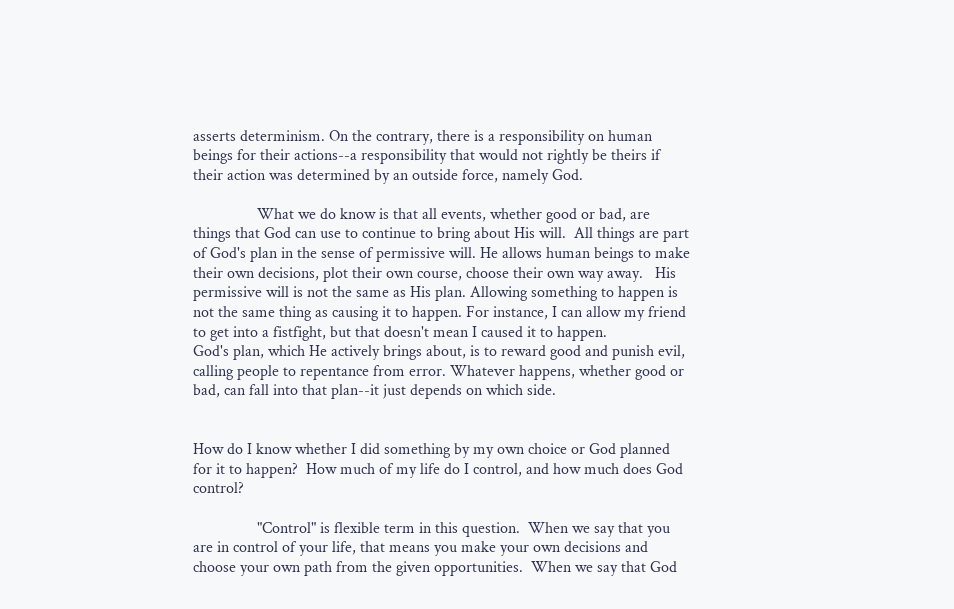asserts determinism. On the contrary, there is a responsibility on human beings for their actions--a responsibility that would not rightly be theirs if their action was determined by an outside force, namely God.

                What we do know is that all events, whether good or bad, are things that God can use to continue to bring about His will.  All things are part of God's plan in the sense of permissive will. He allows human beings to make their own decisions, plot their own course, choose their own way away.   His permissive will is not the same as His plan. Allowing something to happen is not the same thing as causing it to happen. For instance, I can allow my friend to get into a fistfight, but that doesn't mean I caused it to happen.
God's plan, which He actively brings about, is to reward good and punish evil, calling people to repentance from error. Whatever happens, whether good or bad, can fall into that plan--it just depends on which side.


How do I know whether I did something by my own choice or God planned for it to happen?  How much of my life do I control, and how much does God control?

                "Control" is flexible term in this question.  When we say that you are in control of your life, that means you make your own decisions and choose your own path from the given opportunities.  When we say that God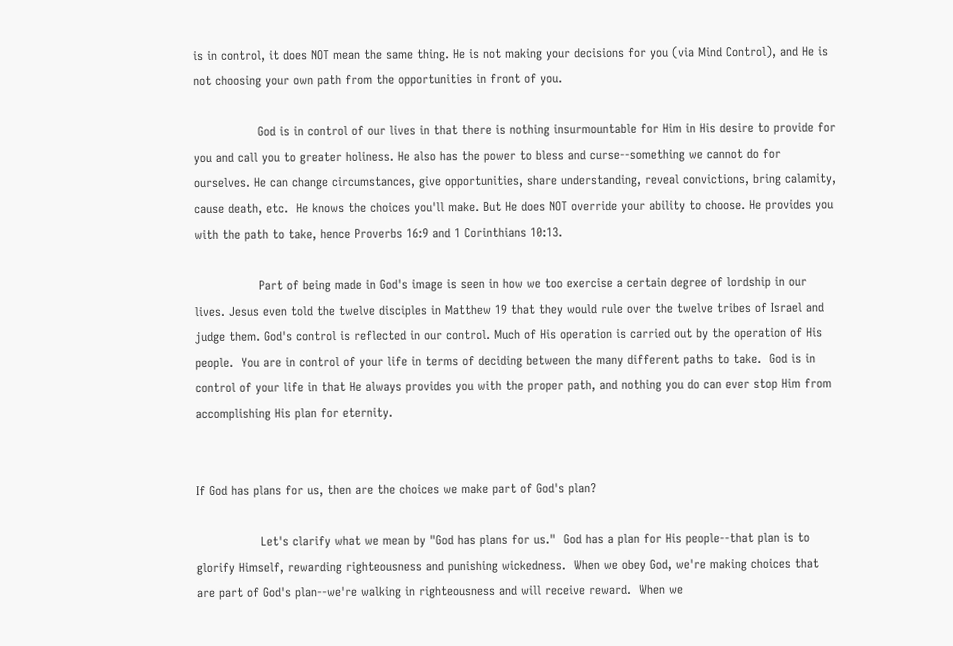is in control, it does NOT mean the same thing. He is not making your decisions for you (via Mind Control), and He is not choosing your own path from the opportunities in front of you.

                God is in control of our lives in that there is nothing insurmountable for Him in His desire to provide for you and call you to greater holiness. He also has the power to bless and curse--something we cannot do for ourselves. He can change circumstances, give opportunities, share understanding, reveal convictions, bring calamity, cause death, etc.  He knows the choices you'll make. But He does NOT override your ability to choose. He provides you with the path to take, hence Proverbs 16:9 and 1 Corinthians 10:13.

                Part of being made in God's image is seen in how we too exercise a certain degree of lordship in our lives. Jesus even told the twelve disciples in Matthew 19 that they would rule over the twelve tribes of Israel and judge them. God's control is reflected in our control. Much of His operation is carried out by the operation of His people.  You are in control of your life in terms of deciding between the many different paths to take.  God is in control of your life in that He always provides you with the proper path, and nothing you do can ever stop Him from accomplishing His plan for eternity.


If God has plans for us, then are the choices we make part of God's plan?

                Let's clarify what we mean by "God has plans for us."  God has a plan for His people--that plan is to glorify Himself, rewarding righteousness and punishing wickedness.  When we obey God, we're making choices that are part of God's plan--we're walking in righteousness and will receive reward.  When we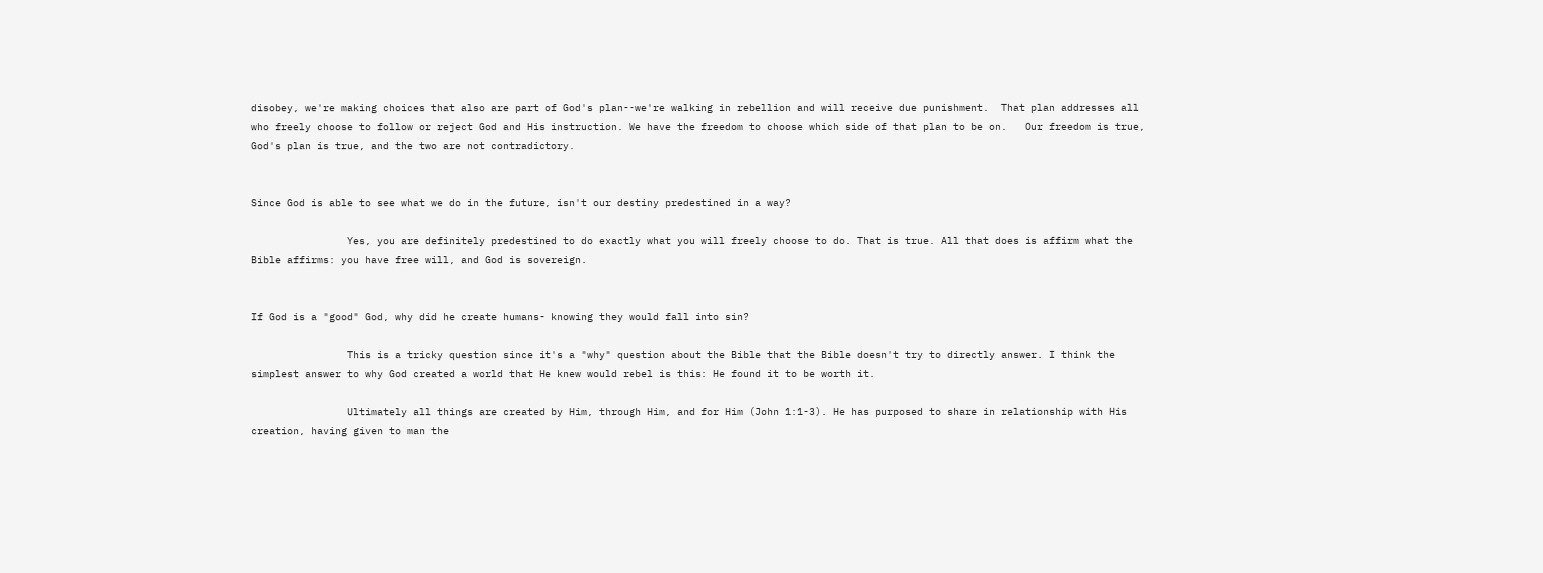disobey, we're making choices that also are part of God's plan--we're walking in rebellion and will receive due punishment.  That plan addresses all who freely choose to follow or reject God and His instruction. We have the freedom to choose which side of that plan to be on.   Our freedom is true, God's plan is true, and the two are not contradictory.


Since God is able to see what we do in the future, isn't our destiny predestined in a way?

                Yes, you are definitely predestined to do exactly what you will freely choose to do. That is true. All that does is affirm what the Bible affirms: you have free will, and God is sovereign.


If God is a "good" God, why did he create humans- knowing they would fall into sin?

                This is a tricky question since it's a "why" question about the Bible that the Bible doesn't try to directly answer. I think the simplest answer to why God created a world that He knew would rebel is this: He found it to be worth it.

                Ultimately all things are created by Him, through Him, and for Him (John 1:1-3). He has purposed to share in relationship with His creation, having given to man the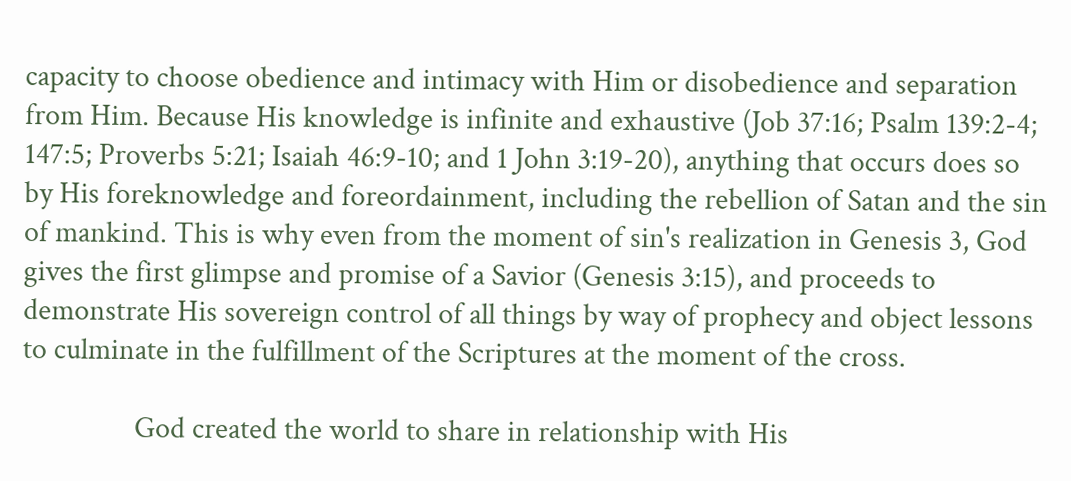capacity to choose obedience and intimacy with Him or disobedience and separation from Him. Because His knowledge is infinite and exhaustive (Job 37:16; Psalm 139:2-4; 147:5; Proverbs 5:21; Isaiah 46:9-10; and 1 John 3:19-20), anything that occurs does so by His foreknowledge and foreordainment, including the rebellion of Satan and the sin of mankind. This is why even from the moment of sin's realization in Genesis 3, God gives the first glimpse and promise of a Savior (Genesis 3:15), and proceeds to demonstrate His sovereign control of all things by way of prophecy and object lessons to culminate in the fulfillment of the Scriptures at the moment of the cross.

                God created the world to share in relationship with His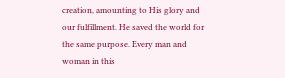creation, amounting to His glory and our fulfillment. He saved the world for the same purpose. Every man and woman in this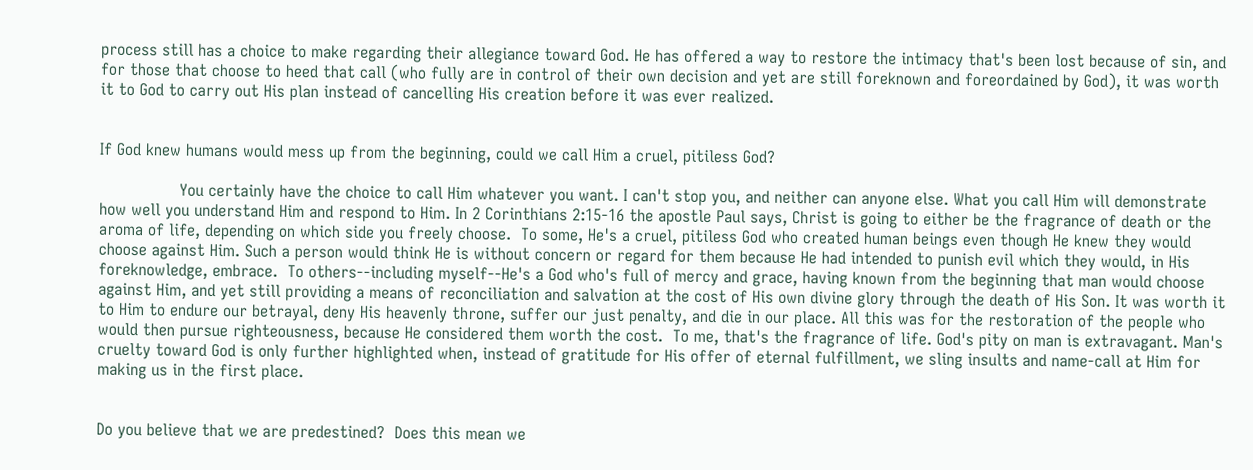process still has a choice to make regarding their allegiance toward God. He has offered a way to restore the intimacy that's been lost because of sin, and for those that choose to heed that call (who fully are in control of their own decision and yet are still foreknown and foreordained by God), it was worth it to God to carry out His plan instead of cancelling His creation before it was ever realized.


If God knew humans would mess up from the beginning, could we call Him a cruel, pitiless God?

                You certainly have the choice to call Him whatever you want. I can't stop you, and neither can anyone else. What you call Him will demonstrate how well you understand Him and respond to Him. In 2 Corinthians 2:15-16 the apostle Paul says, Christ is going to either be the fragrance of death or the aroma of life, depending on which side you freely choose.  To some, He's a cruel, pitiless God who created human beings even though He knew they would choose against Him. Such a person would think He is without concern or regard for them because He had intended to punish evil which they would, in His foreknowledge, embrace.  To others--including myself--He's a God who's full of mercy and grace, having known from the beginning that man would choose against Him, and yet still providing a means of reconciliation and salvation at the cost of His own divine glory through the death of His Son. It was worth it to Him to endure our betrayal, deny His heavenly throne, suffer our just penalty, and die in our place. All this was for the restoration of the people who would then pursue righteousness, because He considered them worth the cost.  To me, that's the fragrance of life. God's pity on man is extravagant. Man's cruelty toward God is only further highlighted when, instead of gratitude for His offer of eternal fulfillment, we sling insults and name-call at Him for making us in the first place.


Do you believe that we are predestined?  Does this mean we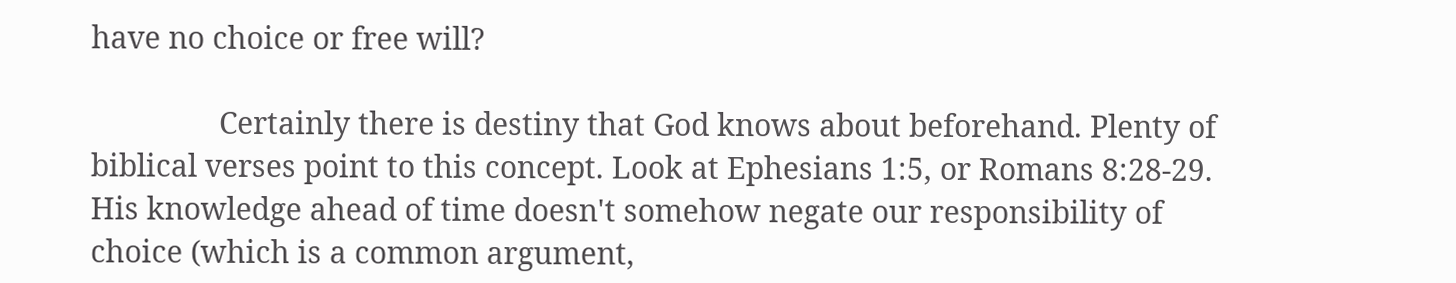have no choice or free will?

                Certainly there is destiny that God knows about beforehand. Plenty of biblical verses point to this concept. Look at Ephesians 1:5, or Romans 8:28-29. His knowledge ahead of time doesn't somehow negate our responsibility of choice (which is a common argument,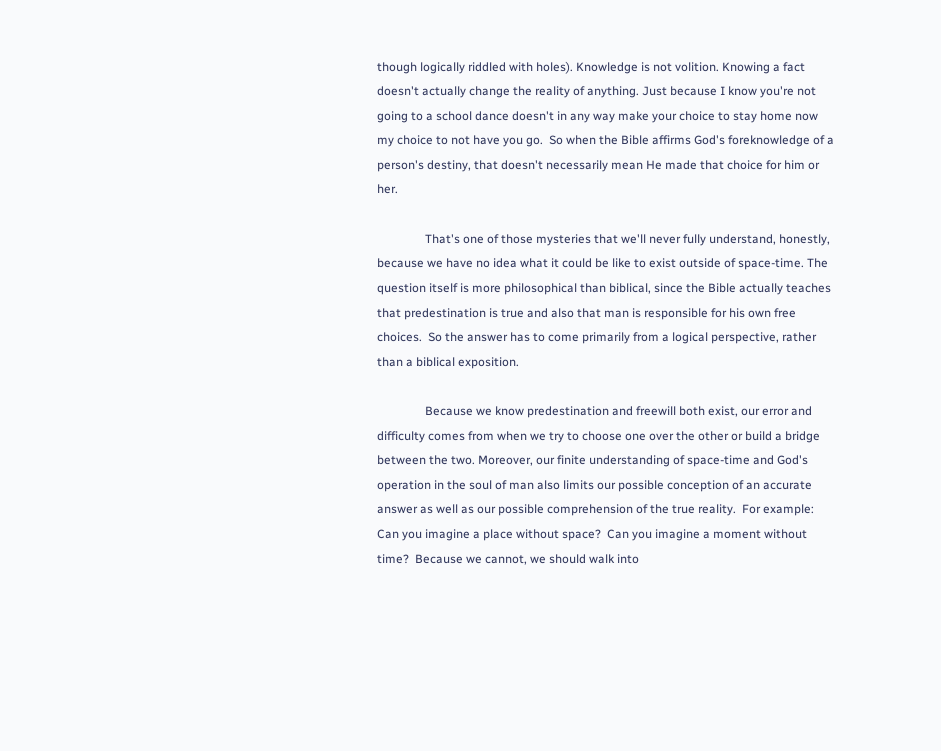though logically riddled with holes). Knowledge is not volition. Knowing a fact doesn't actually change the reality of anything. Just because I know you're not going to a school dance doesn't in any way make your choice to stay home now my choice to not have you go.  So when the Bible affirms God's foreknowledge of a person's destiny, that doesn't necessarily mean He made that choice for him or her.

                That's one of those mysteries that we'll never fully understand, honestly, because we have no idea what it could be like to exist outside of space-time. The question itself is more philosophical than biblical, since the Bible actually teaches that predestination is true and also that man is responsible for his own free choices.  So the answer has to come primarily from a logical perspective, rather than a biblical exposition.

                Because we know predestination and freewill both exist, our error and difficulty comes from when we try to choose one over the other or build a bridge between the two. Moreover, our finite understanding of space-time and God's operation in the soul of man also limits our possible conception of an accurate answer as well as our possible comprehension of the true reality.  For example: Can you imagine a place without space?  Can you imagine a moment without time?  Because we cannot, we should walk into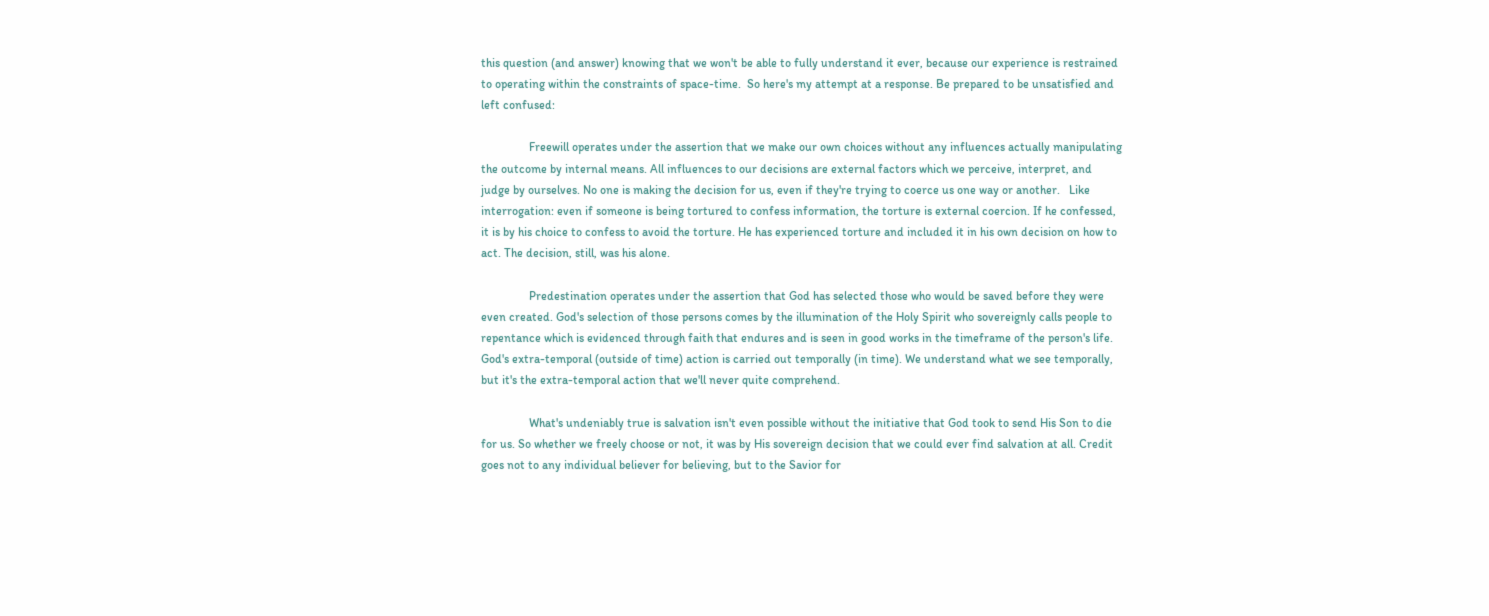this question (and answer) knowing that we won't be able to fully understand it ever, because our experience is restrained to operating within the constraints of space-time.  So here's my attempt at a response. Be prepared to be unsatisfied and left confused:

                Freewill operates under the assertion that we make our own choices without any influences actually manipulating the outcome by internal means. All influences to our decisions are external factors which we perceive, interpret, and judge by ourselves. No one is making the decision for us, even if they're trying to coerce us one way or another.   Like interrogation: even if someone is being tortured to confess information, the torture is external coercion. If he confessed, it is by his choice to confess to avoid the torture. He has experienced torture and included it in his own decision on how to act. The decision, still, was his alone.

                Predestination operates under the assertion that God has selected those who would be saved before they were even created. God's selection of those persons comes by the illumination of the Holy Spirit who sovereignly calls people to repentance which is evidenced through faith that endures and is seen in good works in the timeframe of the person's life. God's extra-temporal (outside of time) action is carried out temporally (in time). We understand what we see temporally, but it's the extra-temporal action that we'll never quite comprehend.

                What's undeniably true is salvation isn't even possible without the initiative that God took to send His Son to die for us. So whether we freely choose or not, it was by His sovereign decision that we could ever find salvation at all. Credit goes not to any individual believer for believing, but to the Savior for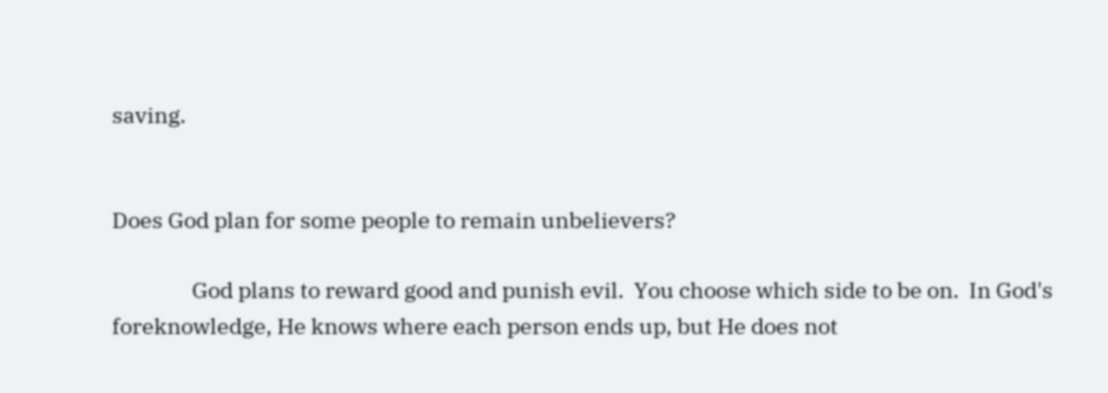saving.


Does God plan for some people to remain unbelievers?

                God plans to reward good and punish evil.  You choose which side to be on.  In God's foreknowledge, He knows where each person ends up, but He does not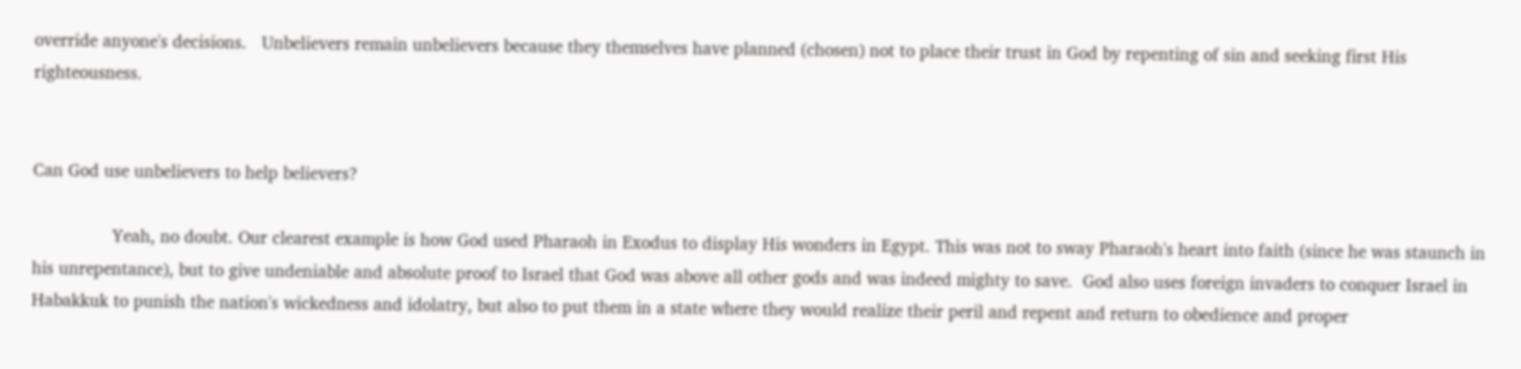override anyone's decisions.   Unbelievers remain unbelievers because they themselves have planned (chosen) not to place their trust in God by repenting of sin and seeking first His righteousness.


Can God use unbelievers to help believers?

                Yeah, no doubt. Our clearest example is how God used Pharaoh in Exodus to display His wonders in Egypt. This was not to sway Pharaoh's heart into faith (since he was staunch in his unrepentance), but to give undeniable and absolute proof to Israel that God was above all other gods and was indeed mighty to save.  God also uses foreign invaders to conquer Israel in Habakkuk to punish the nation's wickedness and idolatry, but also to put them in a state where they would realize their peril and repent and return to obedience and proper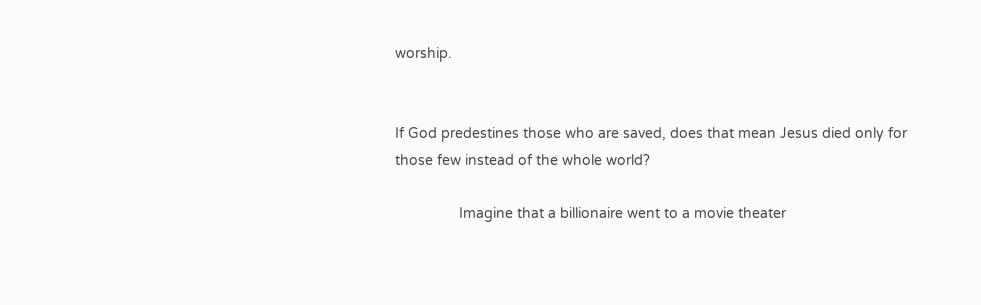worship.


If God predestines those who are saved, does that mean Jesus died only for those few instead of the whole world?

                Imagine that a billionaire went to a movie theater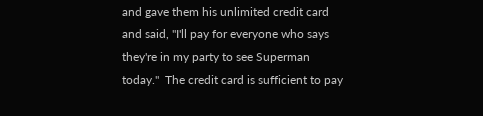and gave them his unlimited credit card and said, "I'll pay for everyone who says they're in my party to see Superman today."  The credit card is sufficient to pay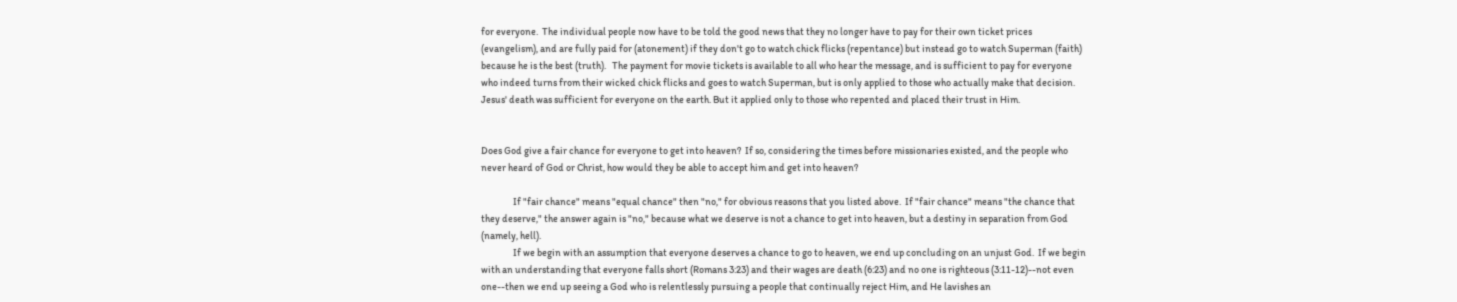for everyone.  The individual people now have to be told the good news that they no longer have to pay for their own ticket prices (evangelism), and are fully paid for (atonement) if they don't go to watch chick flicks (repentance) but instead go to watch Superman (faith) because he is the best (truth).   The payment for movie tickets is available to all who hear the message, and is sufficient to pay for everyone who indeed turns from their wicked chick flicks and goes to watch Superman, but is only applied to those who actually make that decision.  Jesus' death was sufficient for everyone on the earth. But it applied only to those who repented and placed their trust in Him.


Does God give a fair chance for everyone to get into heaven?  If so, considering the times before missionaries existed, and the people who never heard of God or Christ, how would they be able to accept him and get into heaven?

                If "fair chance" means "equal chance" then "no," for obvious reasons that you listed above.  If "fair chance" means "the chance that they deserve," the answer again is "no," because what we deserve is not a chance to get into heaven, but a destiny in separation from God (namely, hell).
                If we begin with an assumption that everyone deserves a chance to go to heaven, we end up concluding on an unjust God.  If we begin with an understanding that everyone falls short (Romans 3:23) and their wages are death (6:23) and no one is righteous (3:11-12)--not even one--then we end up seeing a God who is relentlessly pursuing a people that continually reject Him, and He lavishes an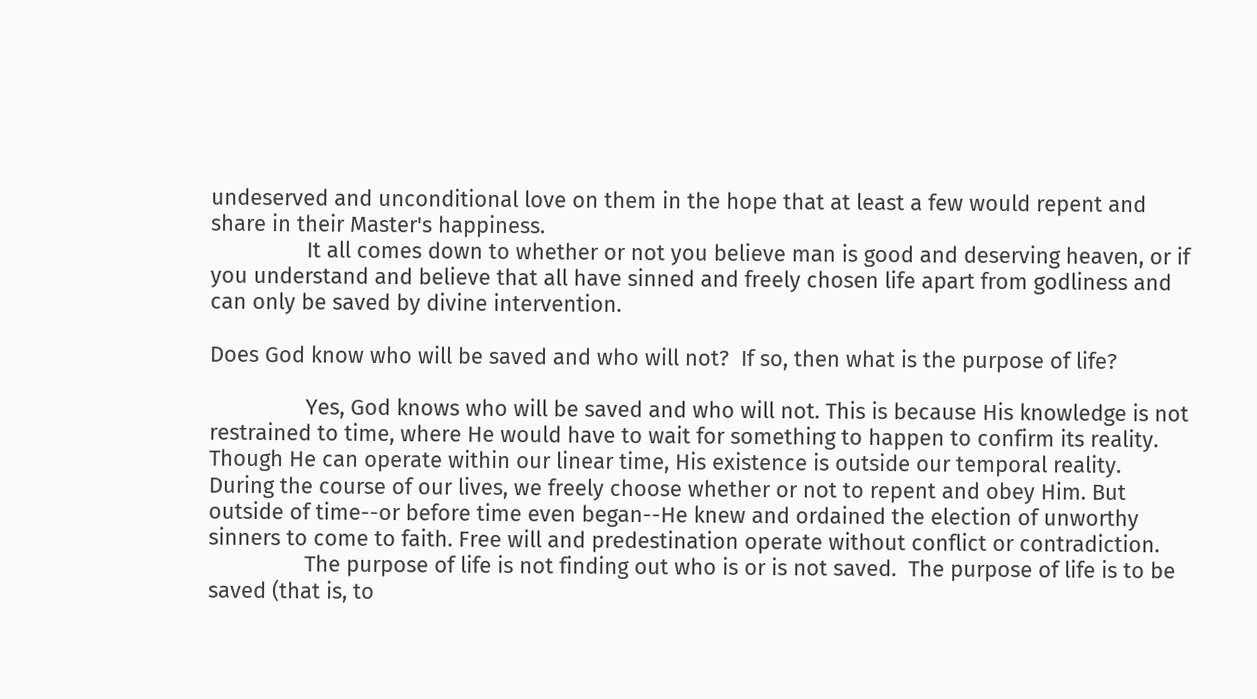undeserved and unconditional love on them in the hope that at least a few would repent and share in their Master's happiness.
                It all comes down to whether or not you believe man is good and deserving heaven, or if you understand and believe that all have sinned and freely chosen life apart from godliness and can only be saved by divine intervention.

Does God know who will be saved and who will not?  If so, then what is the purpose of life?

                Yes, God knows who will be saved and who will not. This is because His knowledge is not restrained to time, where He would have to wait for something to happen to confirm its reality. Though He can operate within our linear time, His existence is outside our temporal reality.  During the course of our lives, we freely choose whether or not to repent and obey Him. But outside of time--or before time even began--He knew and ordained the election of unworthy sinners to come to faith. Free will and predestination operate without conflict or contradiction.
                The purpose of life is not finding out who is or is not saved.  The purpose of life is to be saved (that is, to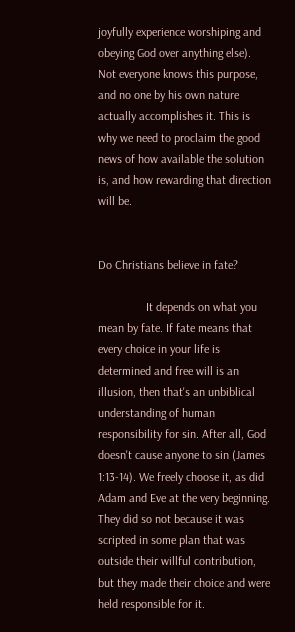joyfully experience worshiping and obeying God over anything else).  Not everyone knows this purpose, and no one by his own nature actually accomplishes it. This is why we need to proclaim the good news of how available the solution is, and how rewarding that direction will be.


Do Christians believe in fate?

                It depends on what you mean by fate. If fate means that every choice in your life is determined and free will is an illusion, then that's an unbiblical understanding of human responsibility for sin. After all, God doesn't cause anyone to sin (James 1:13-14). We freely choose it, as did Adam and Eve at the very beginning. They did so not because it was scripted in some plan that was outside their willful contribution, but they made their choice and were held responsible for it.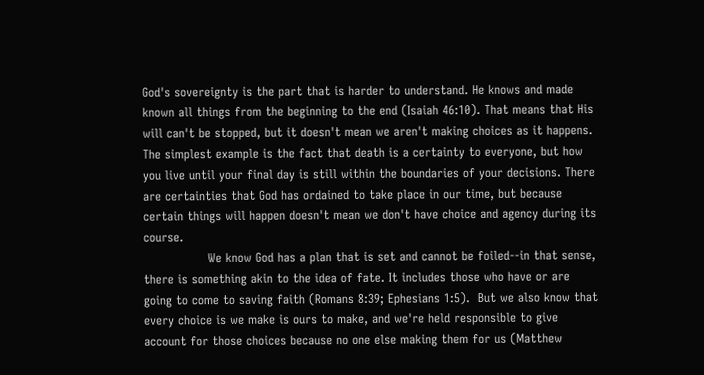God's sovereignty is the part that is harder to understand. He knows and made known all things from the beginning to the end (Isaiah 46:10). That means that His will can't be stopped, but it doesn't mean we aren't making choices as it happens. The simplest example is the fact that death is a certainty to everyone, but how you live until your final day is still within the boundaries of your decisions. There are certainties that God has ordained to take place in our time, but because certain things will happen doesn't mean we don't have choice and agency during its course.
                We know God has a plan that is set and cannot be foiled--in that sense, there is something akin to the idea of fate. It includes those who have or are going to come to saving faith (Romans 8:39; Ephesians 1:5).  But we also know that every choice is we make is ours to make, and we're held responsible to give account for those choices because no one else making them for us (Matthew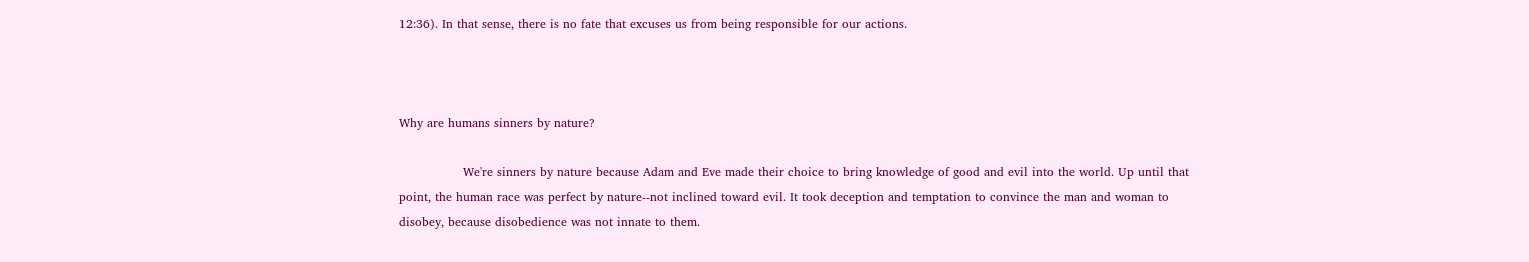12:36). In that sense, there is no fate that excuses us from being responsible for our actions.



Why are humans sinners by nature?

                We're sinners by nature because Adam and Eve made their choice to bring knowledge of good and evil into the world. Up until that point, the human race was perfect by nature--not inclined toward evil. It took deception and temptation to convince the man and woman to disobey, because disobedience was not innate to them.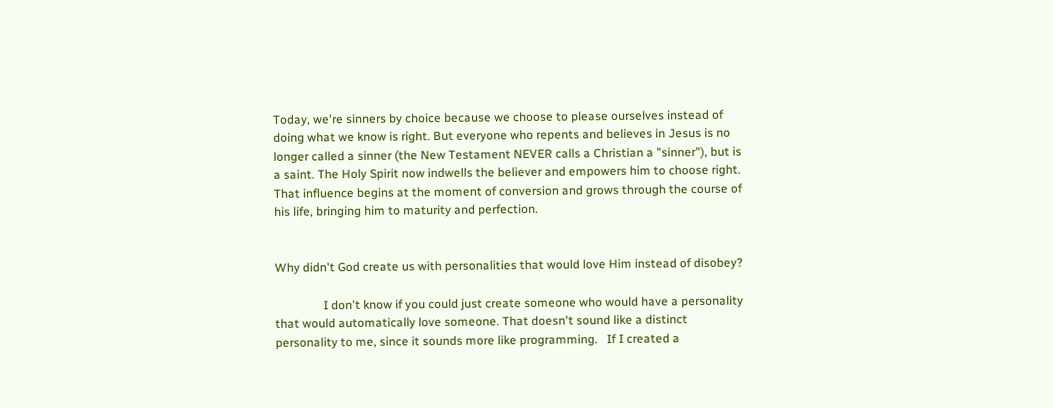Today, we're sinners by choice because we choose to please ourselves instead of doing what we know is right. But everyone who repents and believes in Jesus is no longer called a sinner (the New Testament NEVER calls a Christian a "sinner"), but is a saint. The Holy Spirit now indwells the believer and empowers him to choose right. That influence begins at the moment of conversion and grows through the course of his life, bringing him to maturity and perfection.


Why didn't God create us with personalities that would love Him instead of disobey?

                I don't know if you could just create someone who would have a personality that would automatically love someone. That doesn't sound like a distinct personality to me, since it sounds more like programming.   If I created a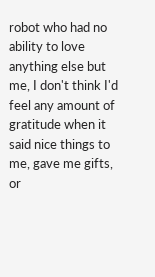robot who had no ability to love anything else but me, I don't think I'd feel any amount of gratitude when it said nice things to me, gave me gifts, or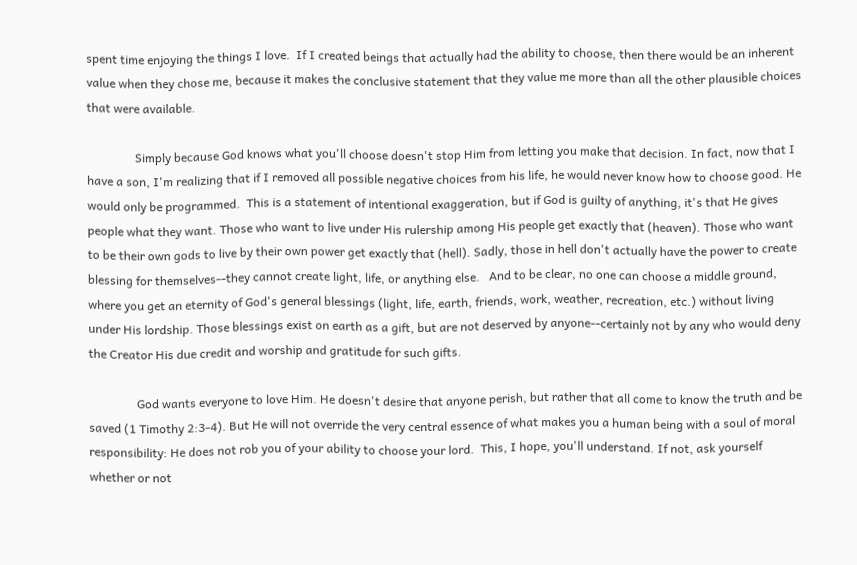spent time enjoying the things I love.  If I created beings that actually had the ability to choose, then there would be an inherent value when they chose me, because it makes the conclusive statement that they value me more than all the other plausible choices that were available.

                Simply because God knows what you'll choose doesn't stop Him from letting you make that decision. In fact, now that I have a son, I'm realizing that if I removed all possible negative choices from his life, he would never know how to choose good. He would only be programmed.  This is a statement of intentional exaggeration, but if God is guilty of anything, it's that He gives people what they want. Those who want to live under His rulership among His people get exactly that (heaven). Those who want to be their own gods to live by their own power get exactly that (hell). Sadly, those in hell don't actually have the power to create blessing for themselves--they cannot create light, life, or anything else.   And to be clear, no one can choose a middle ground, where you get an eternity of God's general blessings (light, life, earth, friends, work, weather, recreation, etc.) without living under His lordship. Those blessings exist on earth as a gift, but are not deserved by anyone--certainly not by any who would deny the Creator His due credit and worship and gratitude for such gifts.

                God wants everyone to love Him. He doesn't desire that anyone perish, but rather that all come to know the truth and be saved (1 Timothy 2:3-4). But He will not override the very central essence of what makes you a human being with a soul of moral responsibility: He does not rob you of your ability to choose your lord.  This, I hope, you'll understand. If not, ask yourself whether or not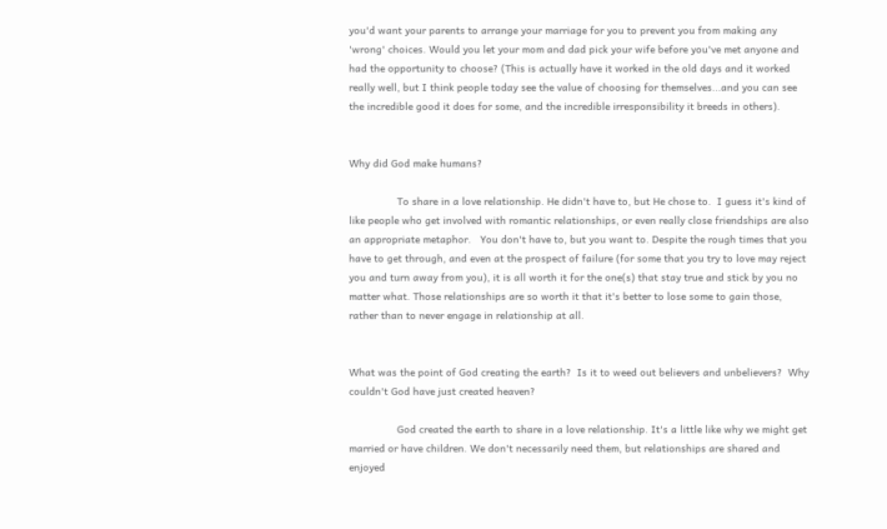you'd want your parents to arrange your marriage for you to prevent you from making any 'wrong' choices. Would you let your mom and dad pick your wife before you've met anyone and had the opportunity to choose? (This is actually have it worked in the old days and it worked really well, but I think people today see the value of choosing for themselves...and you can see the incredible good it does for some, and the incredible irresponsibility it breeds in others).


Why did God make humans?

                To share in a love relationship. He didn't have to, but He chose to.  I guess it's kind of like people who get involved with romantic relationships, or even really close friendships are also an appropriate metaphor.   You don't have to, but you want to. Despite the rough times that you have to get through, and even at the prospect of failure (for some that you try to love may reject you and turn away from you), it is all worth it for the one(s) that stay true and stick by you no matter what. Those relationships are so worth it that it's better to lose some to gain those, rather than to never engage in relationship at all.


What was the point of God creating the earth?  Is it to weed out believers and unbelievers?  Why couldn't God have just created heaven?

                God created the earth to share in a love relationship. It's a little like why we might get married or have children. We don't necessarily need them, but relationships are shared and enjoyed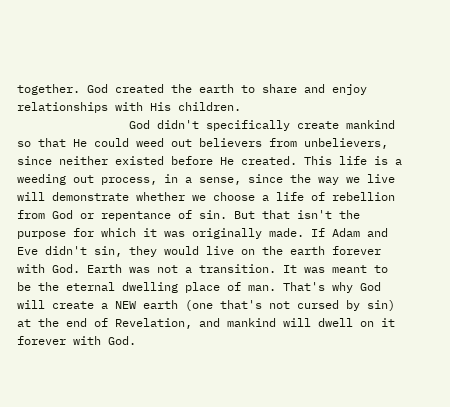together. God created the earth to share and enjoy relationships with His children.
                God didn't specifically create mankind so that He could weed out believers from unbelievers, since neither existed before He created. This life is a weeding out process, in a sense, since the way we live will demonstrate whether we choose a life of rebellion from God or repentance of sin. But that isn't the purpose for which it was originally made. If Adam and Eve didn't sin, they would live on the earth forever with God. Earth was not a transition. It was meant to be the eternal dwelling place of man. That's why God will create a NEW earth (one that's not cursed by sin) at the end of Revelation, and mankind will dwell on it forever with God.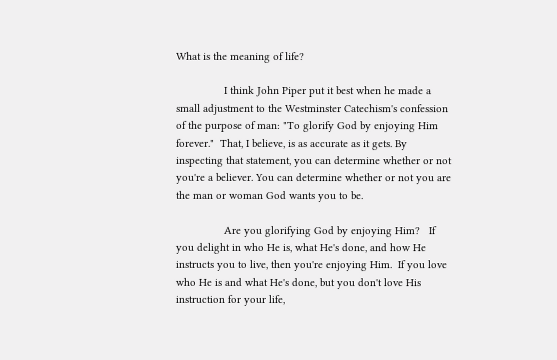What is the meaning of life?

                I think John Piper put it best when he made a small adjustment to the Westminster Catechism's confession of the purpose of man: "To glorify God by enjoying Him forever."  That, I believe, is as accurate as it gets. By inspecting that statement, you can determine whether or not you're a believer. You can determine whether or not you are the man or woman God wants you to be.

                Are you glorifying God by enjoying Him?   If you delight in who He is, what He's done, and how He instructs you to live, then you're enjoying Him.  If you love who He is and what He's done, but you don't love His instruction for your life,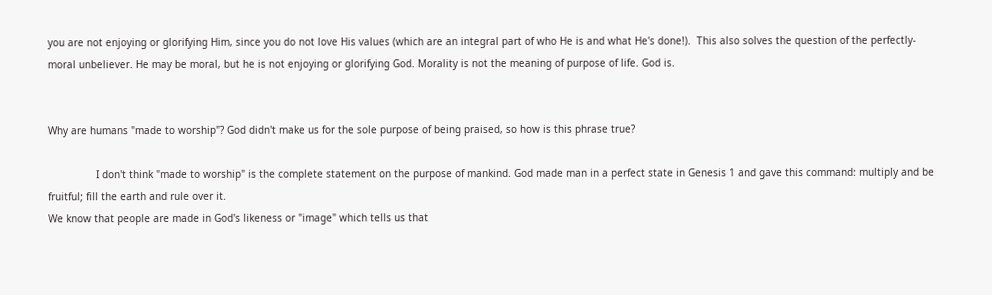you are not enjoying or glorifying Him, since you do not love His values (which are an integral part of who He is and what He's done!).  This also solves the question of the perfectly-moral unbeliever. He may be moral, but he is not enjoying or glorifying God. Morality is not the meaning of purpose of life. God is.


Why are humans "made to worship"? God didn't make us for the sole purpose of being praised, so how is this phrase true?

                I don't think "made to worship" is the complete statement on the purpose of mankind. God made man in a perfect state in Genesis 1 and gave this command: multiply and be fruitful; fill the earth and rule over it.
We know that people are made in God's likeness or "image" which tells us that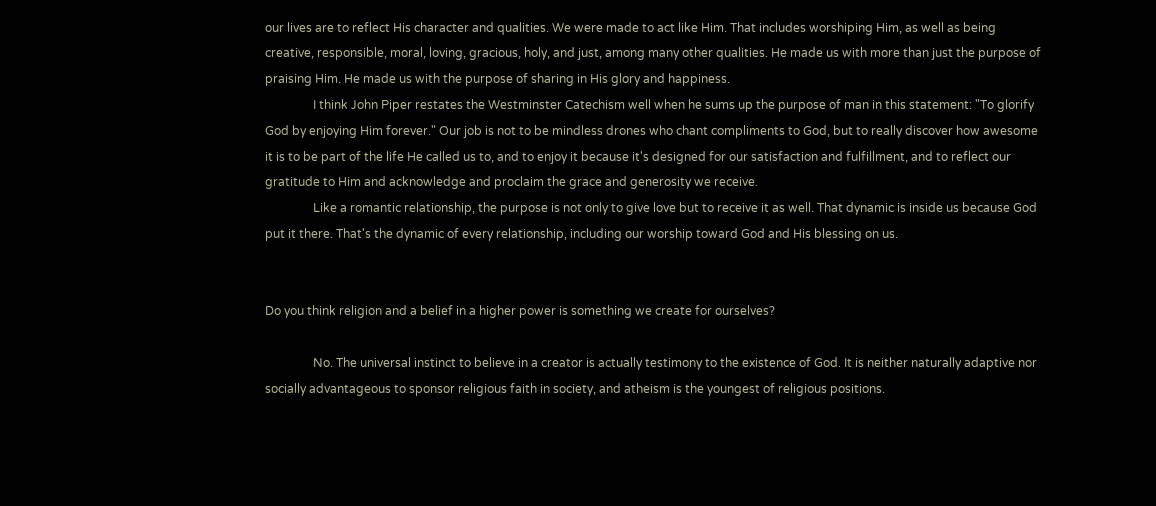our lives are to reflect His character and qualities. We were made to act like Him. That includes worshiping Him, as well as being creative, responsible, moral, loving, gracious, holy, and just, among many other qualities. He made us with more than just the purpose of praising Him. He made us with the purpose of sharing in His glory and happiness.
                I think John Piper restates the Westminster Catechism well when he sums up the purpose of man in this statement: "To glorify God by enjoying Him forever." Our job is not to be mindless drones who chant compliments to God, but to really discover how awesome it is to be part of the life He called us to, and to enjoy it because it's designed for our satisfaction and fulfillment, and to reflect our gratitude to Him and acknowledge and proclaim the grace and generosity we receive.
                Like a romantic relationship, the purpose is not only to give love but to receive it as well. That dynamic is inside us because God put it there. That's the dynamic of every relationship, including our worship toward God and His blessing on us.


Do you think religion and a belief in a higher power is something we create for ourselves?

                No. The universal instinct to believe in a creator is actually testimony to the existence of God. It is neither naturally adaptive nor socially advantageous to sponsor religious faith in society, and atheism is the youngest of religious positions.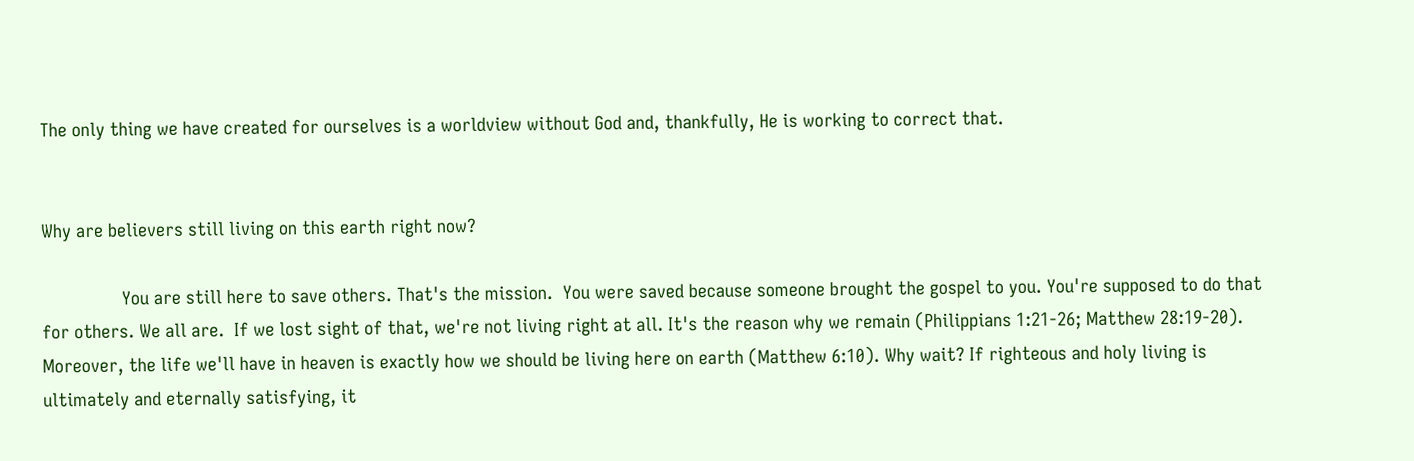The only thing we have created for ourselves is a worldview without God and, thankfully, He is working to correct that.


Why are believers still living on this earth right now?

                You are still here to save others. That's the mission.  You were saved because someone brought the gospel to you. You're supposed to do that for others. We all are.  If we lost sight of that, we're not living right at all. It's the reason why we remain (Philippians 1:21-26; Matthew 28:19-20).  Moreover, the life we'll have in heaven is exactly how we should be living here on earth (Matthew 6:10). Why wait? If righteous and holy living is ultimately and eternally satisfying, it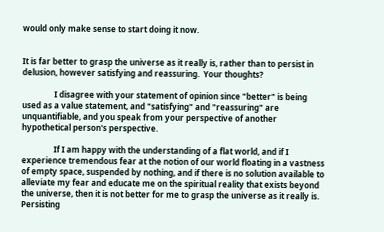would only make sense to start doing it now.


It is far better to grasp the universe as it really is, rather than to persist in delusion, however satisfying and reassuring.  Your thoughts?

                I disagree with your statement of opinion since "better" is being used as a value statement, and "satisfying" and "reassuring" are unquantifiable, and you speak from your perspective of another hypothetical person's perspective.

                If I am happy with the understanding of a flat world, and if I experience tremendous fear at the notion of our world floating in a vastness of empty space, suspended by nothing, and if there is no solution available to alleviate my fear and educate me on the spiritual reality that exists beyond the universe, then it is not better for me to grasp the universe as it really is. Persisting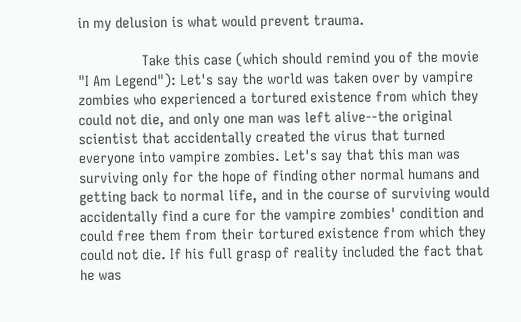in my delusion is what would prevent trauma.

                Take this case (which should remind you of the movie "I Am Legend"): Let's say the world was taken over by vampire zombies who experienced a tortured existence from which they could not die, and only one man was left alive--the original scientist that accidentally created the virus that turned everyone into vampire zombies. Let's say that this man was surviving only for the hope of finding other normal humans and getting back to normal life, and in the course of surviving would accidentally find a cure for the vampire zombies' condition and could free them from their tortured existence from which they could not die. If his full grasp of reality included the fact that he was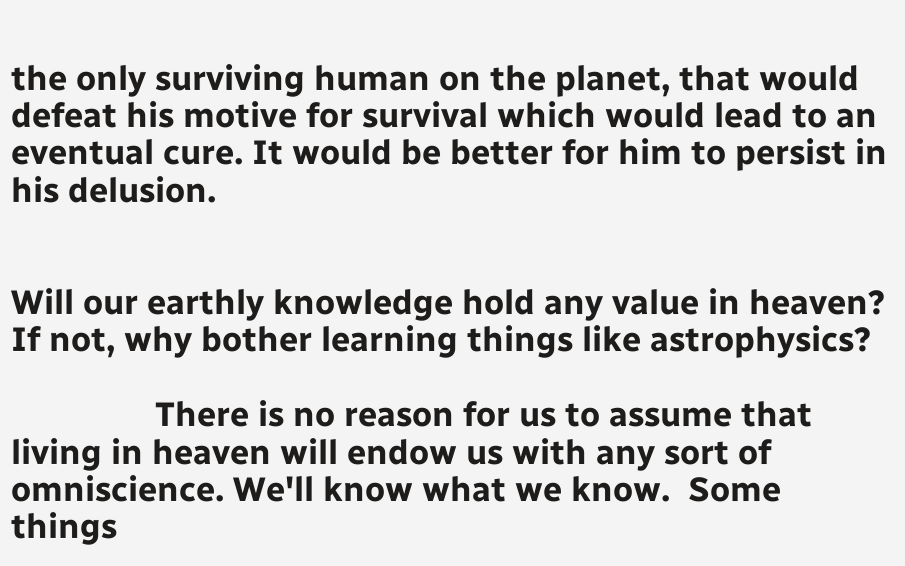the only surviving human on the planet, that would defeat his motive for survival which would lead to an eventual cure. It would be better for him to persist in his delusion.


Will our earthly knowledge hold any value in heaven?  If not, why bother learning things like astrophysics?

                There is no reason for us to assume that living in heaven will endow us with any sort of omniscience. We'll know what we know.  Some things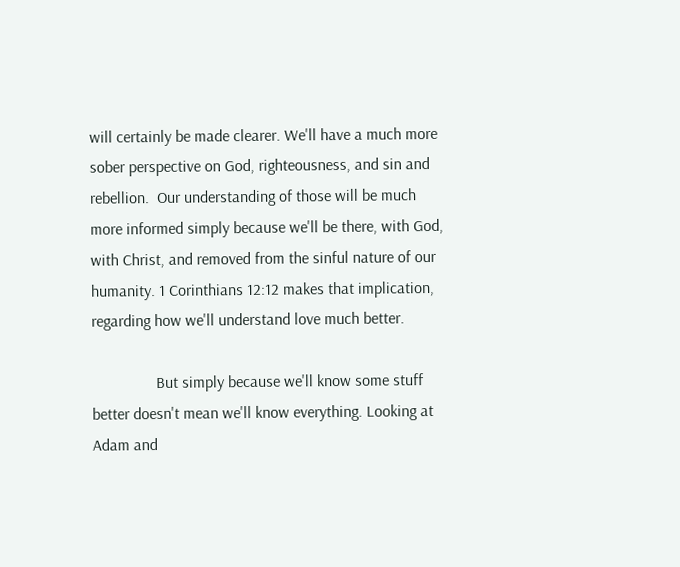will certainly be made clearer. We'll have a much more sober perspective on God, righteousness, and sin and rebellion.  Our understanding of those will be much more informed simply because we'll be there, with God, with Christ, and removed from the sinful nature of our humanity. 1 Corinthians 12:12 makes that implication, regarding how we'll understand love much better.

                But simply because we'll know some stuff better doesn't mean we'll know everything. Looking at Adam and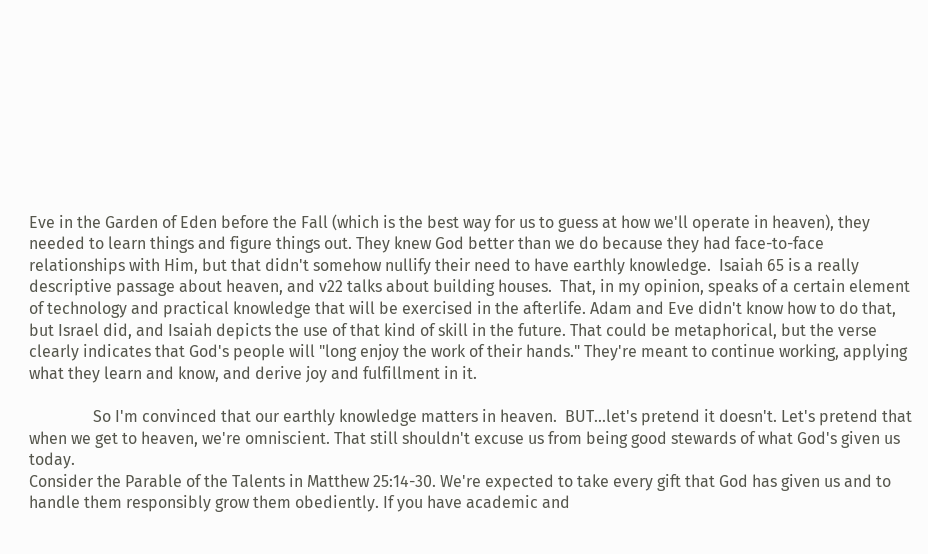Eve in the Garden of Eden before the Fall (which is the best way for us to guess at how we'll operate in heaven), they needed to learn things and figure things out. They knew God better than we do because they had face-to-face relationships with Him, but that didn't somehow nullify their need to have earthly knowledge.  Isaiah 65 is a really descriptive passage about heaven, and v22 talks about building houses.  That, in my opinion, speaks of a certain element of technology and practical knowledge that will be exercised in the afterlife. Adam and Eve didn't know how to do that, but Israel did, and Isaiah depicts the use of that kind of skill in the future. That could be metaphorical, but the verse clearly indicates that God's people will "long enjoy the work of their hands." They're meant to continue working, applying what they learn and know, and derive joy and fulfillment in it.

                So I'm convinced that our earthly knowledge matters in heaven.  BUT...let's pretend it doesn't. Let's pretend that when we get to heaven, we're omniscient. That still shouldn't excuse us from being good stewards of what God's given us today.
Consider the Parable of the Talents in Matthew 25:14-30. We're expected to take every gift that God has given us and to handle them responsibly grow them obediently. If you have academic and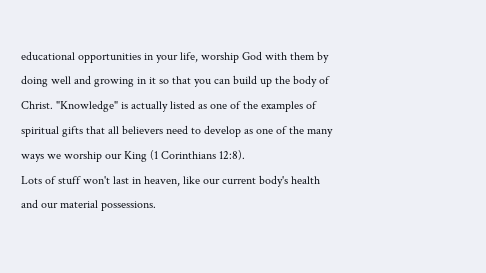educational opportunities in your life, worship God with them by doing well and growing in it so that you can build up the body of Christ. "Knowledge" is actually listed as one of the examples of spiritual gifts that all believers need to develop as one of the many ways we worship our King (1 Corinthians 12:8).
Lots of stuff won't last in heaven, like our current body's health and our material possessions.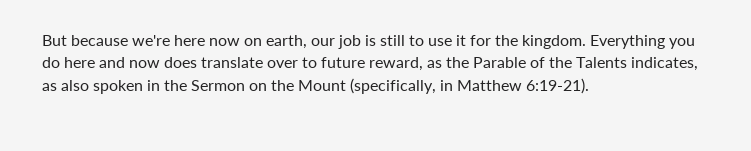But because we're here now on earth, our job is still to use it for the kingdom. Everything you do here and now does translate over to future reward, as the Parable of the Talents indicates, as also spoken in the Sermon on the Mount (specifically, in Matthew 6:19-21).